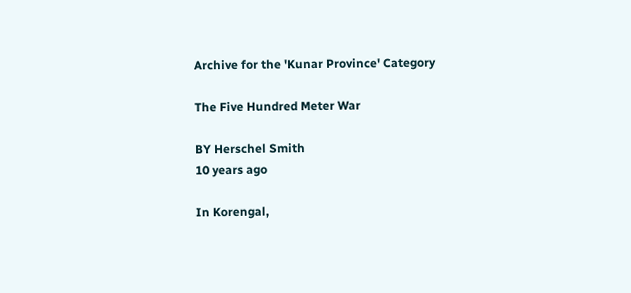Archive for the 'Kunar Province' Category

The Five Hundred Meter War

BY Herschel Smith
10 years ago

In Korengal,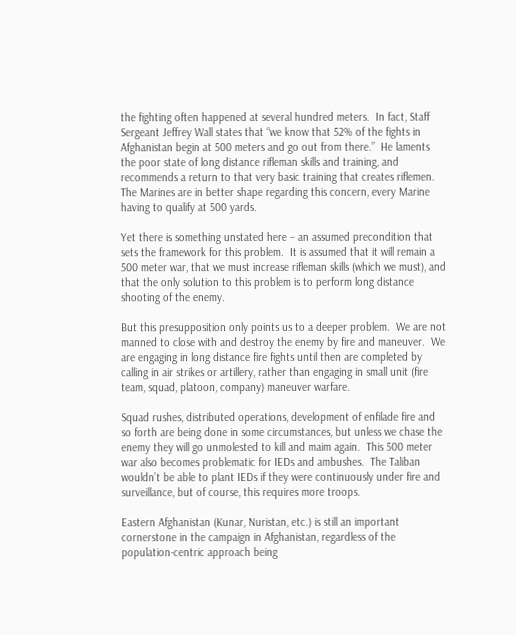the fighting often happened at several hundred meters.  In fact, Staff Sergeant Jeffrey Wall states that “we know that 52% of the fights in Afghanistan begin at 500 meters and go out from there.”  He laments the poor state of long distance rifleman skills and training, and recommends a return to that very basic training that creates riflemen.  The Marines are in better shape regarding this concern, every Marine having to qualify at 500 yards.

Yet there is something unstated here – an assumed precondition that sets the framework for this problem.  It is assumed that it will remain a 500 meter war, that we must increase rifleman skills (which we must), and that the only solution to this problem is to perform long distance shooting of the enemy.

But this presupposition only points us to a deeper problem.  We are not manned to close with and destroy the enemy by fire and maneuver.  We are engaging in long distance fire fights until then are completed by calling in air strikes or artillery, rather than engaging in small unit (fire team, squad, platoon, company) maneuver warfare.

Squad rushes, distributed operations, development of enfilade fire and so forth are being done in some circumstances, but unless we chase the enemy they will go unmolested to kill and maim again.  This 500 meter war also becomes problematic for IEDs and ambushes.  The Taliban wouldn’t be able to plant IEDs if they were continuously under fire and surveillance, but of course, this requires more troops.

Eastern Afghanistan (Kunar, Nuristan, etc.) is still an important cornerstone in the campaign in Afghanistan, regardless of the population-centric approach being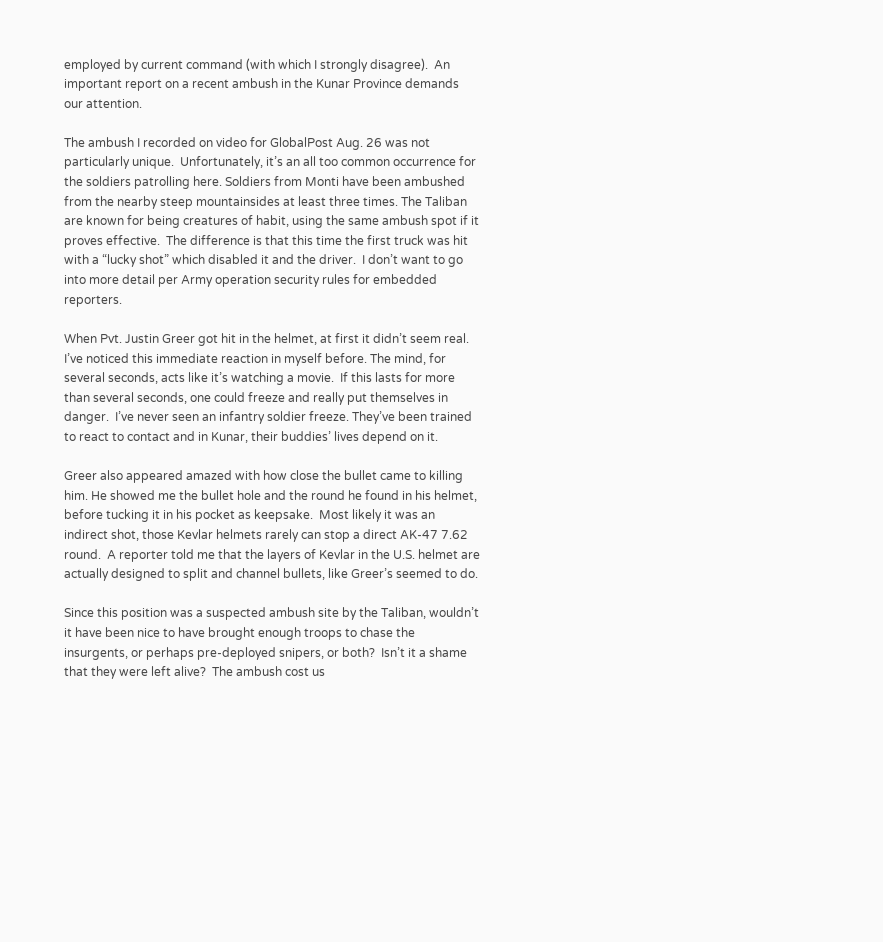employed by current command (with which I strongly disagree).  An important report on a recent ambush in the Kunar Province demands our attention.

The ambush I recorded on video for GlobalPost Aug. 26 was not particularly unique.  Unfortunately, it’s an all too common occurrence for the soldiers patrolling here. Soldiers from Monti have been ambushed from the nearby steep mountainsides at least three times. The Taliban are known for being creatures of habit, using the same ambush spot if it proves effective.  The difference is that this time the first truck was hit with a “lucky shot” which disabled it and the driver.  I don’t want to go into more detail per Army operation security rules for embedded reporters.

When Pvt. Justin Greer got hit in the helmet, at first it didn’t seem real. I’ve noticed this immediate reaction in myself before. The mind, for several seconds, acts like it’s watching a movie.  If this lasts for more than several seconds, one could freeze and really put themselves in danger.  I’ve never seen an infantry soldier freeze. They’ve been trained to react to contact and in Kunar, their buddies’ lives depend on it.

Greer also appeared amazed with how close the bullet came to killing him. He showed me the bullet hole and the round he found in his helmet, before tucking it in his pocket as keepsake.  Most likely it was an indirect shot, those Kevlar helmets rarely can stop a direct AK-47 7.62 round.  A reporter told me that the layers of Kevlar in the U.S. helmet are actually designed to split and channel bullets, like Greer’s seemed to do.

Since this position was a suspected ambush site by the Taliban, wouldn’t it have been nice to have brought enough troops to chase the insurgents, or perhaps pre-deployed snipers, or both?  Isn’t it a shame that they were left alive?  The ambush cost us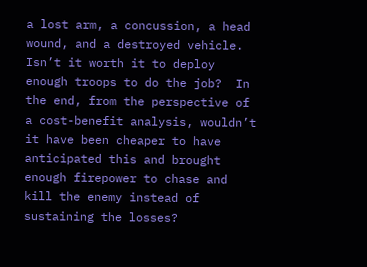a lost arm, a concussion, a head wound, and a destroyed vehicle.  Isn’t it worth it to deploy enough troops to do the job?  In the end, from the perspective of a cost-benefit analysis, wouldn’t it have been cheaper to have anticipated this and brought enough firepower to chase and kill the enemy instead of sustaining the losses?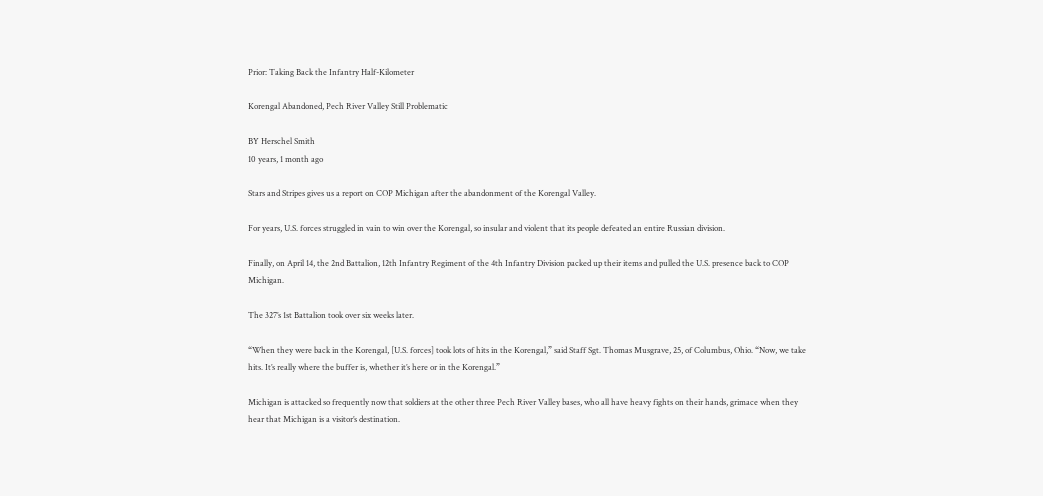Prior: Taking Back the Infantry Half-Kilometer

Korengal Abandoned, Pech River Valley Still Problematic

BY Herschel Smith
10 years, 1 month ago

Stars and Stripes gives us a report on COP Michigan after the abandonment of the Korengal Valley.

For years, U.S. forces struggled in vain to win over the Korengal, so insular and violent that its people defeated an entire Russian division.

Finally, on April 14, the 2nd Battalion, 12th Infantry Regiment of the 4th Infantry Division packed up their items and pulled the U.S. presence back to COP Michigan.

The 327’s 1st Battalion took over six weeks later.

“When they were back in the Korengal, [U.S. forces] took lots of hits in the Korengal,” said Staff Sgt. Thomas Musgrave, 25, of Columbus, Ohio. “Now, we take hits. It’s really where the buffer is, whether it’s here or in the Korengal.”

Michigan is attacked so frequently now that soldiers at the other three Pech River Valley bases, who all have heavy fights on their hands, grimace when they hear that Michigan is a visitor’s destination.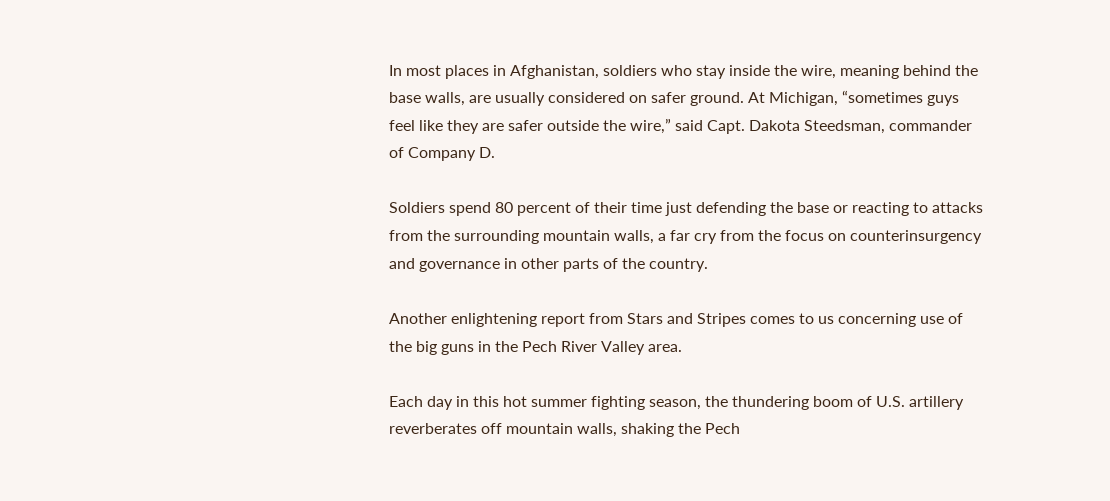In most places in Afghanistan, soldiers who stay inside the wire, meaning behind the base walls, are usually considered on safer ground. At Michigan, “sometimes guys feel like they are safer outside the wire,” said Capt. Dakota Steedsman, commander of Company D.

Soldiers spend 80 percent of their time just defending the base or reacting to attacks from the surrounding mountain walls, a far cry from the focus on counterinsurgency and governance in other parts of the country.

Another enlightening report from Stars and Stripes comes to us concerning use of the big guns in the Pech River Valley area.

Each day in this hot summer fighting season, the thundering boom of U.S. artillery reverberates off mountain walls, shaking the Pech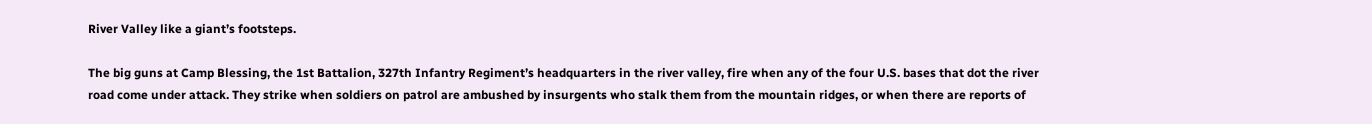River Valley like a giant’s footsteps.

The big guns at Camp Blessing, the 1st Battalion, 327th Infantry Regiment’s headquarters in the river valley, fire when any of the four U.S. bases that dot the river road come under attack. They strike when soldiers on patrol are ambushed by insurgents who stalk them from the mountain ridges, or when there are reports of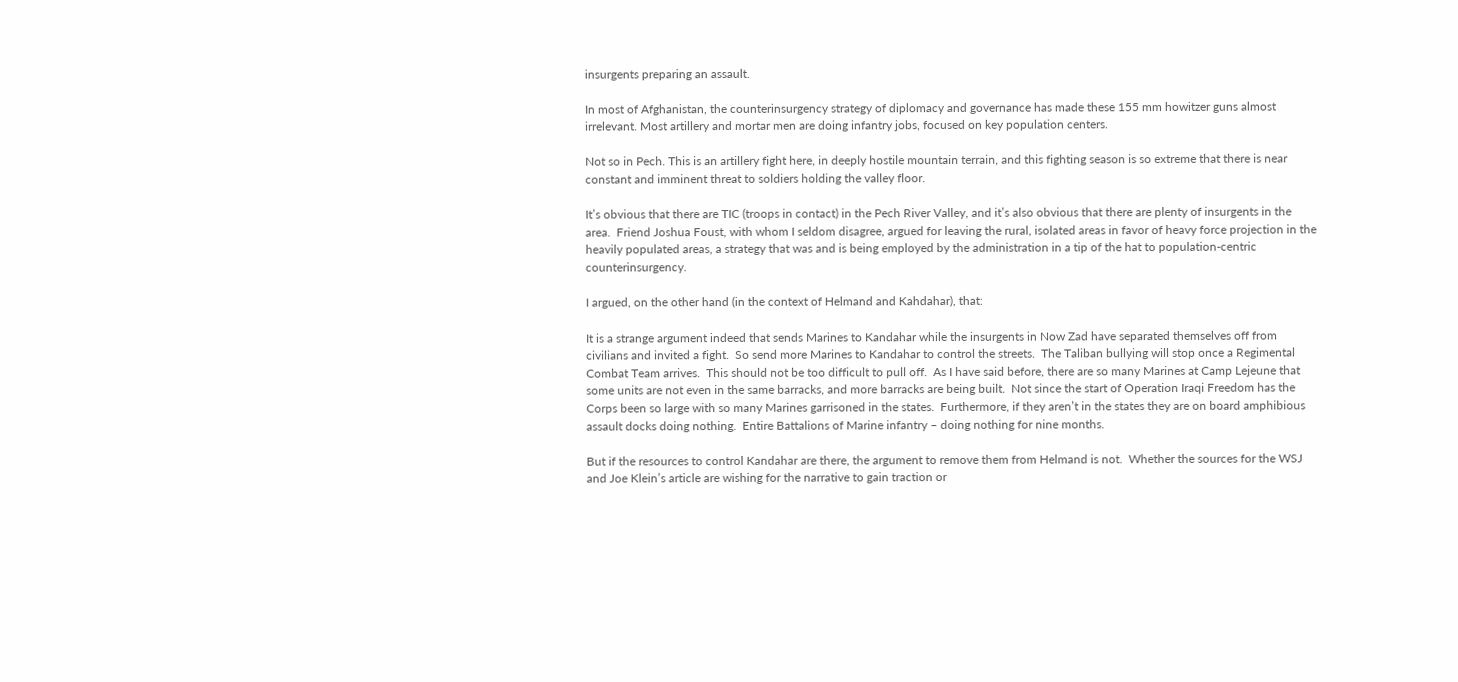insurgents preparing an assault.

In most of Afghanistan, the counterinsurgency strategy of diplomacy and governance has made these 155 mm howitzer guns almost irrelevant. Most artillery and mortar men are doing infantry jobs, focused on key population centers.

Not so in Pech. This is an artillery fight here, in deeply hostile mountain terrain, and this fighting season is so extreme that there is near constant and imminent threat to soldiers holding the valley floor.

It’s obvious that there are TIC (troops in contact) in the Pech River Valley, and it’s also obvious that there are plenty of insurgents in the area.  Friend Joshua Foust, with whom I seldom disagree, argued for leaving the rural, isolated areas in favor of heavy force projection in the heavily populated areas, a strategy that was and is being employed by the administration in a tip of the hat to population-centric counterinsurgency.

I argued, on the other hand (in the context of Helmand and Kahdahar), that:

It is a strange argument indeed that sends Marines to Kandahar while the insurgents in Now Zad have separated themselves off from civilians and invited a fight.  So send more Marines to Kandahar to control the streets.  The Taliban bullying will stop once a Regimental Combat Team arrives.  This should not be too difficult to pull off.  As I have said before, there are so many Marines at Camp Lejeune that some units are not even in the same barracks, and more barracks are being built.  Not since the start of Operation Iraqi Freedom has the Corps been so large with so many Marines garrisoned in the states.  Furthermore, if they aren’t in the states they are on board amphibious assault docks doing nothing.  Entire Battalions of Marine infantry – doing nothing for nine months.

But if the resources to control Kandahar are there, the argument to remove them from Helmand is not.  Whether the sources for the WSJ and Joe Klein’s article are wishing for the narrative to gain traction or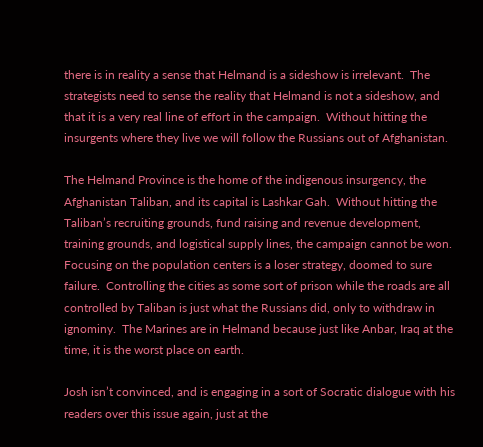there is in reality a sense that Helmand is a sideshow is irrelevant.  The strategists need to sense the reality that Helmand is not a sideshow, and that it is a very real line of effort in the campaign.  Without hitting the insurgents where they live we will follow the Russians out of Afghanistan.

The Helmand Province is the home of the indigenous insurgency, the Afghanistan Taliban, and its capital is Lashkar Gah.  Without hitting the Taliban’s recruiting grounds, fund raising and revenue development, training grounds, and logistical supply lines, the campaign cannot be won.  Focusing on the population centers is a loser strategy, doomed to sure failure.  Controlling the cities as some sort of prison while the roads are all controlled by Taliban is just what the Russians did, only to withdraw in ignominy.  The Marines are in Helmand because just like Anbar, Iraq at the time, it is the worst place on earth.

Josh isn’t convinced, and is engaging in a sort of Socratic dialogue with his readers over this issue again, just at the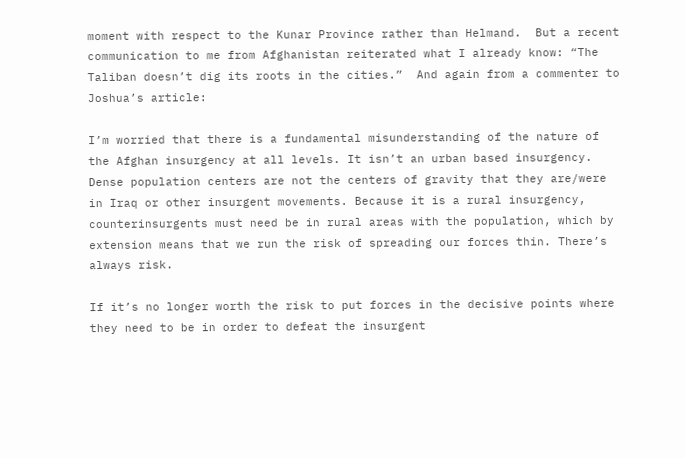moment with respect to the Kunar Province rather than Helmand.  But a recent communication to me from Afghanistan reiterated what I already know: “The Taliban doesn’t dig its roots in the cities.”  And again from a commenter to Joshua’s article:

I’m worried that there is a fundamental misunderstanding of the nature of the Afghan insurgency at all levels. It isn’t an urban based insurgency. Dense population centers are not the centers of gravity that they are/were in Iraq or other insurgent movements. Because it is a rural insurgency, counterinsurgents must need be in rural areas with the population, which by extension means that we run the risk of spreading our forces thin. There’s always risk.

If it’s no longer worth the risk to put forces in the decisive points where they need to be in order to defeat the insurgent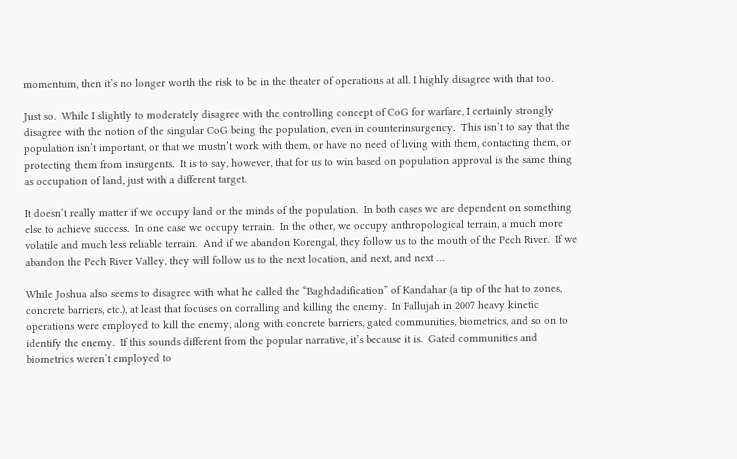momentum, then it’s no longer worth the risk to be in the theater of operations at all. I highly disagree with that too.

Just so.  While I slightly to moderately disagree with the controlling concept of CoG for warfare, I certainly strongly disagree with the notion of the singular CoG being the population, even in counterinsurgency.  This isn’t to say that the population isn’t important, or that we mustn’t work with them, or have no need of living with them, contacting them, or protecting them from insurgents.  It is to say, however, that for us to win based on population approval is the same thing as occupation of land, just with a different target.

It doesn’t really matter if we occupy land or the minds of the population.  In both cases we are dependent on something else to achieve success.  In one case we occupy terrain.  In the other, we occupy anthropological terrain, a much more volatile and much less reliable terrain.  And if we abandon Korengal, they follow us to the mouth of the Pech River.  If we abandon the Pech River Valley, they will follow us to the next location, and next, and next …

While Joshua also seems to disagree with what he called the “Baghdadification” of Kandahar (a tip of the hat to zones, concrete barriers, etc.), at least that focuses on corralling and killing the enemy.  In Fallujah in 2007 heavy kinetic operations were employed to kill the enemy, along with concrete barriers, gated communities, biometrics, and so on to identify the enemy.  If this sounds different from the popular narrative, it’s because it is.  Gated communities and biometrics weren’t employed to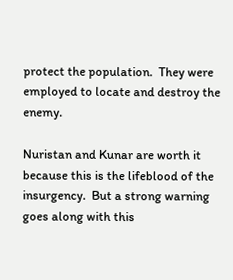protect the population.  They were employed to locate and destroy the enemy.

Nuristan and Kunar are worth it because this is the lifeblood of the insurgency.  But a strong warning goes along with this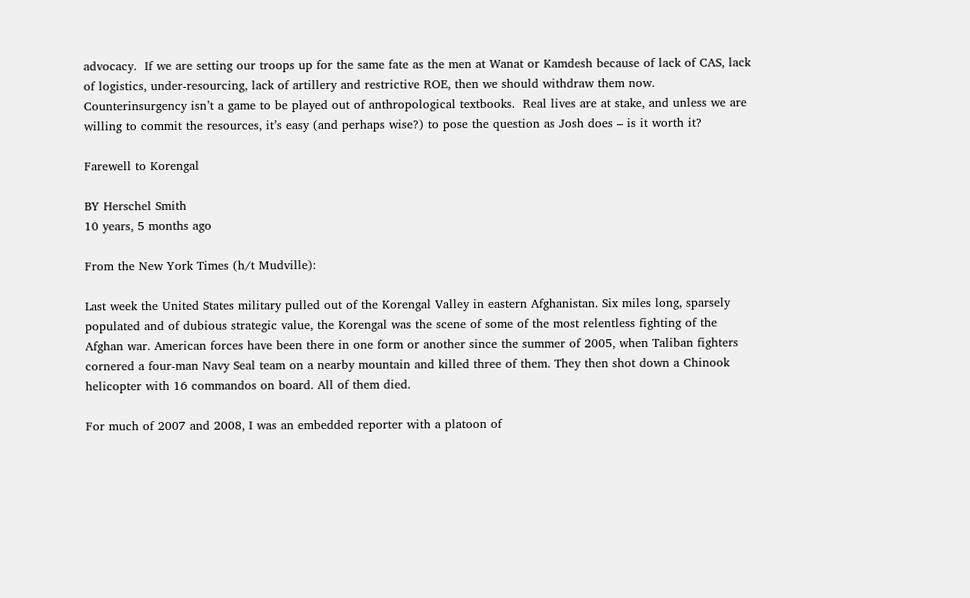advocacy.  If we are setting our troops up for the same fate as the men at Wanat or Kamdesh because of lack of CAS, lack of logistics, under-resourcing, lack of artillery and restrictive ROE, then we should withdraw them now.  Counterinsurgency isn’t a game to be played out of anthropological textbooks.  Real lives are at stake, and unless we are willing to commit the resources, it’s easy (and perhaps wise?) to pose the question as Josh does – is it worth it?

Farewell to Korengal

BY Herschel Smith
10 years, 5 months ago

From the New York Times (h/t Mudville):

Last week the United States military pulled out of the Korengal Valley in eastern Afghanistan. Six miles long, sparsely populated and of dubious strategic value, the Korengal was the scene of some of the most relentless fighting of the Afghan war. American forces have been there in one form or another since the summer of 2005, when Taliban fighters cornered a four-man Navy Seal team on a nearby mountain and killed three of them. They then shot down a Chinook helicopter with 16 commandos on board. All of them died.

For much of 2007 and 2008, I was an embedded reporter with a platoon of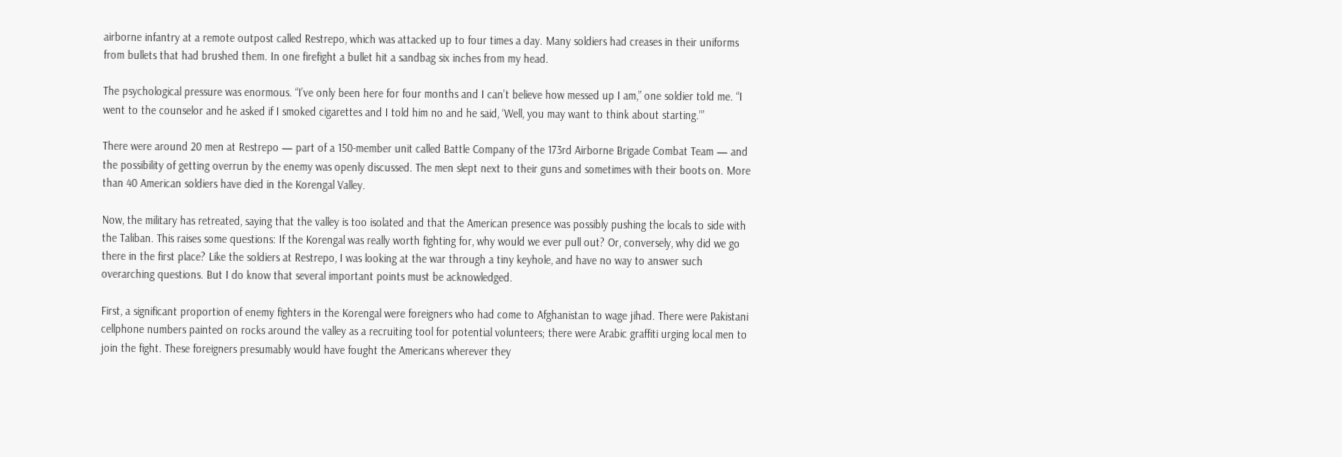airborne infantry at a remote outpost called Restrepo, which was attacked up to four times a day. Many soldiers had creases in their uniforms from bullets that had brushed them. In one firefight a bullet hit a sandbag six inches from my head.

The psychological pressure was enormous. “I’ve only been here for four months and I can’t believe how messed up I am,” one soldier told me. “I went to the counselor and he asked if I smoked cigarettes and I told him no and he said, ‘Well, you may want to think about starting.’”

There were around 20 men at Restrepo — part of a 150-member unit called Battle Company of the 173rd Airborne Brigade Combat Team — and the possibility of getting overrun by the enemy was openly discussed. The men slept next to their guns and sometimes with their boots on. More than 40 American soldiers have died in the Korengal Valley.

Now, the military has retreated, saying that the valley is too isolated and that the American presence was possibly pushing the locals to side with the Taliban. This raises some questions: If the Korengal was really worth fighting for, why would we ever pull out? Or, conversely, why did we go there in the first place? Like the soldiers at Restrepo, I was looking at the war through a tiny keyhole, and have no way to answer such overarching questions. But I do know that several important points must be acknowledged.

First, a significant proportion of enemy fighters in the Korengal were foreigners who had come to Afghanistan to wage jihad. There were Pakistani cellphone numbers painted on rocks around the valley as a recruiting tool for potential volunteers; there were Arabic graffiti urging local men to join the fight. These foreigners presumably would have fought the Americans wherever they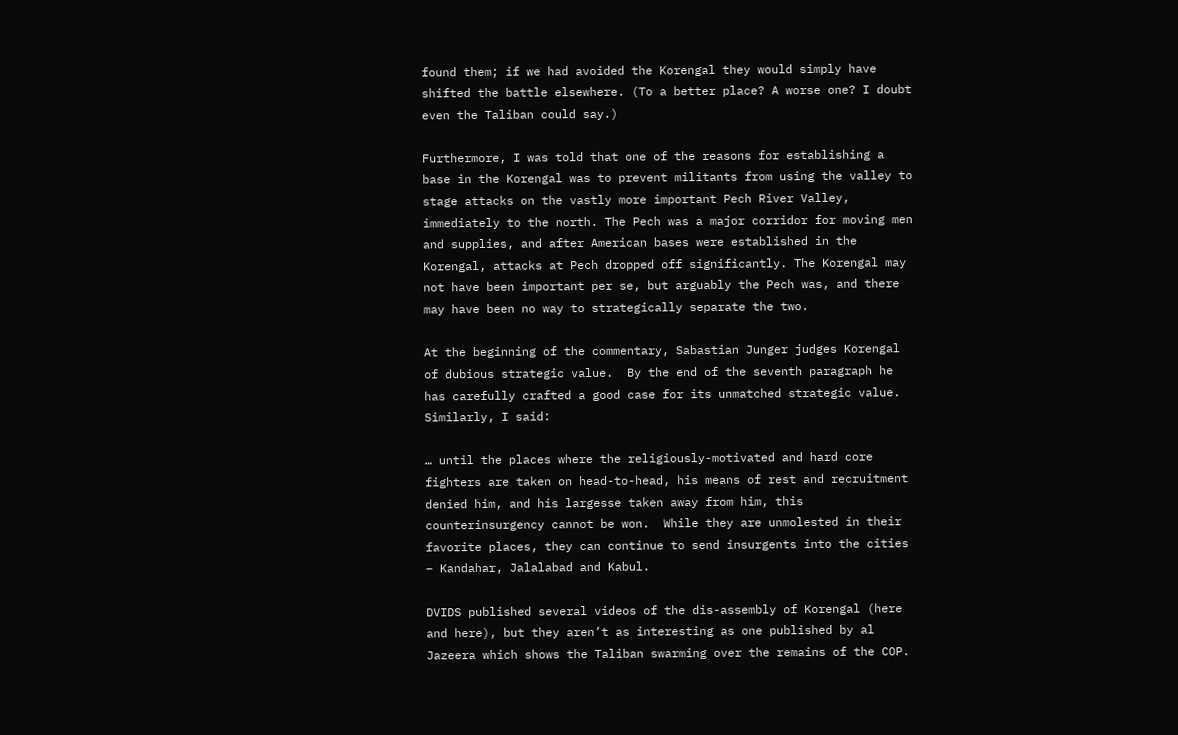found them; if we had avoided the Korengal they would simply have shifted the battle elsewhere. (To a better place? A worse one? I doubt even the Taliban could say.)

Furthermore, I was told that one of the reasons for establishing a base in the Korengal was to prevent militants from using the valley to stage attacks on the vastly more important Pech River Valley, immediately to the north. The Pech was a major corridor for moving men and supplies, and after American bases were established in the Korengal, attacks at Pech dropped off significantly. The Korengal may not have been important per se, but arguably the Pech was, and there may have been no way to strategically separate the two.

At the beginning of the commentary, Sabastian Junger judges Korengal of dubious strategic value.  By the end of the seventh paragraph he has carefully crafted a good case for its unmatched strategic value.  Similarly, I said:

… until the places where the religiously-motivated and hard core fighters are taken on head-to-head, his means of rest and recruitment denied him, and his largesse taken away from him, this counterinsurgency cannot be won.  While they are unmolested in their favorite places, they can continue to send insurgents into the cities – Kandahar, Jalalabad and Kabul.

DVIDS published several videos of the dis-assembly of Korengal (here and here), but they aren’t as interesting as one published by al Jazeera which shows the Taliban swarming over the remains of the COP.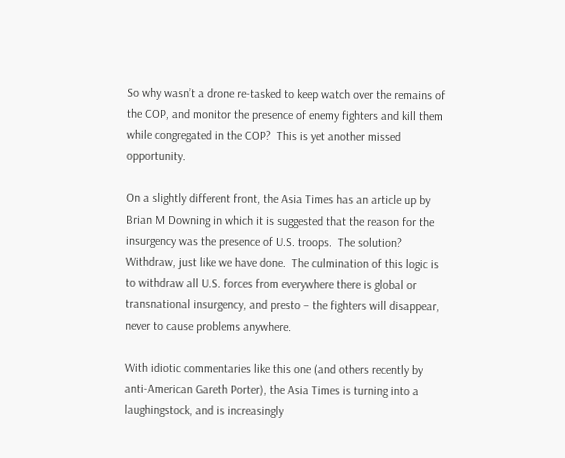So why wasn’t a drone re-tasked to keep watch over the remains of the COP, and monitor the presence of enemy fighters and kill them while congregated in the COP?  This is yet another missed opportunity.

On a slightly different front, the Asia Times has an article up by Brian M Downing in which it is suggested that the reason for the insurgency was the presence of U.S. troops.  The solution?  Withdraw, just like we have done.  The culmination of this logic is to withdraw all U.S. forces from everywhere there is global or transnational insurgency, and presto – the fighters will disappear, never to cause problems anywhere.

With idiotic commentaries like this one (and others recently by anti-American Gareth Porter), the Asia Times is turning into a laughingstock, and is increasingly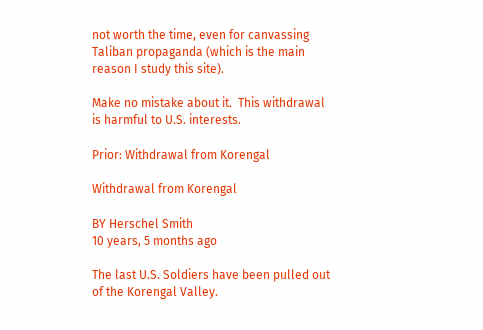not worth the time, even for canvassing Taliban propaganda (which is the main reason I study this site).

Make no mistake about it.  This withdrawal is harmful to U.S. interests.

Prior: Withdrawal from Korengal

Withdrawal from Korengal

BY Herschel Smith
10 years, 5 months ago

The last U.S. Soldiers have been pulled out of the Korengal Valley.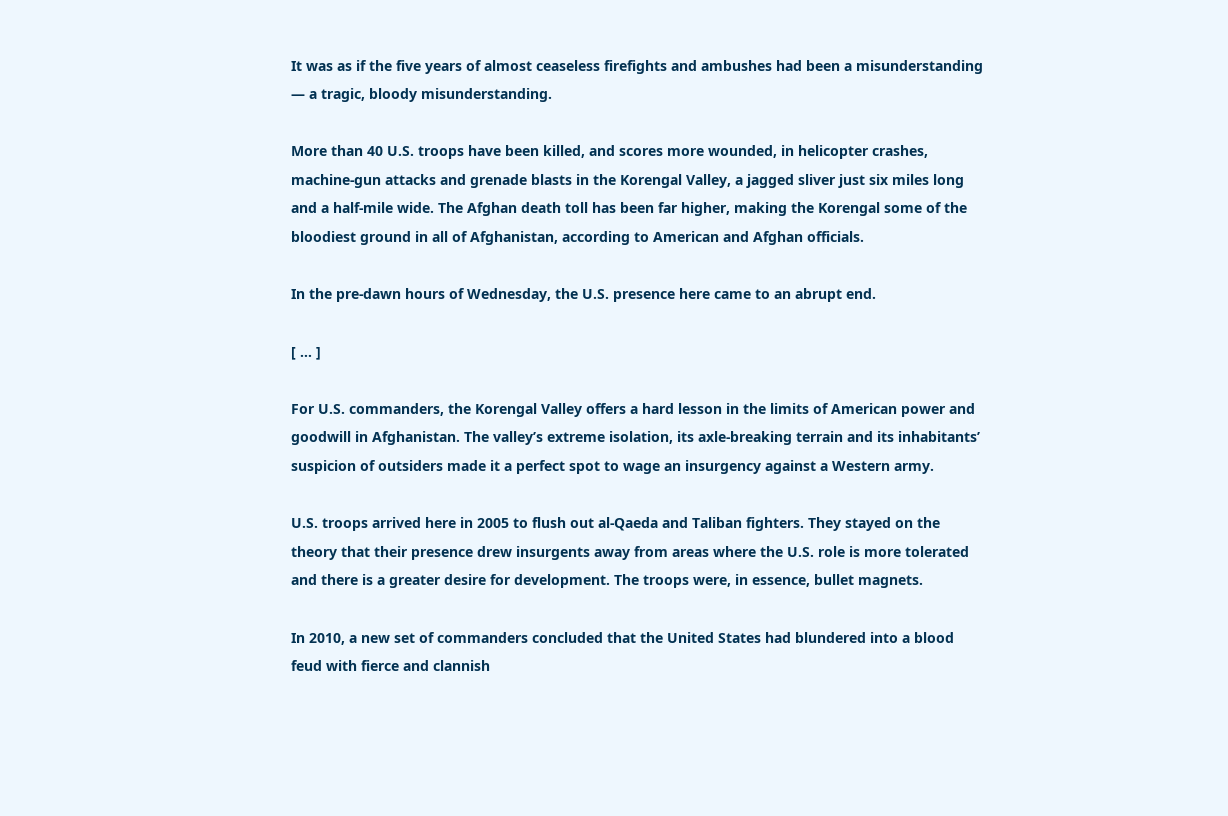It was as if the five years of almost ceaseless firefights and ambushes had been a misunderstanding — a tragic, bloody misunderstanding.

More than 40 U.S. troops have been killed, and scores more wounded, in helicopter crashes, machine-gun attacks and grenade blasts in the Korengal Valley, a jagged sliver just six miles long and a half-mile wide. The Afghan death toll has been far higher, making the Korengal some of the bloodiest ground in all of Afghanistan, according to American and Afghan officials.

In the pre-dawn hours of Wednesday, the U.S. presence here came to an abrupt end.

[ … ]

For U.S. commanders, the Korengal Valley offers a hard lesson in the limits of American power and goodwill in Afghanistan. The valley’s extreme isolation, its axle-breaking terrain and its inhabitants’ suspicion of outsiders made it a perfect spot to wage an insurgency against a Western army.

U.S. troops arrived here in 2005 to flush out al-Qaeda and Taliban fighters. They stayed on the theory that their presence drew insurgents away from areas where the U.S. role is more tolerated and there is a greater desire for development. The troops were, in essence, bullet magnets.

In 2010, a new set of commanders concluded that the United States had blundered into a blood feud with fierce and clannish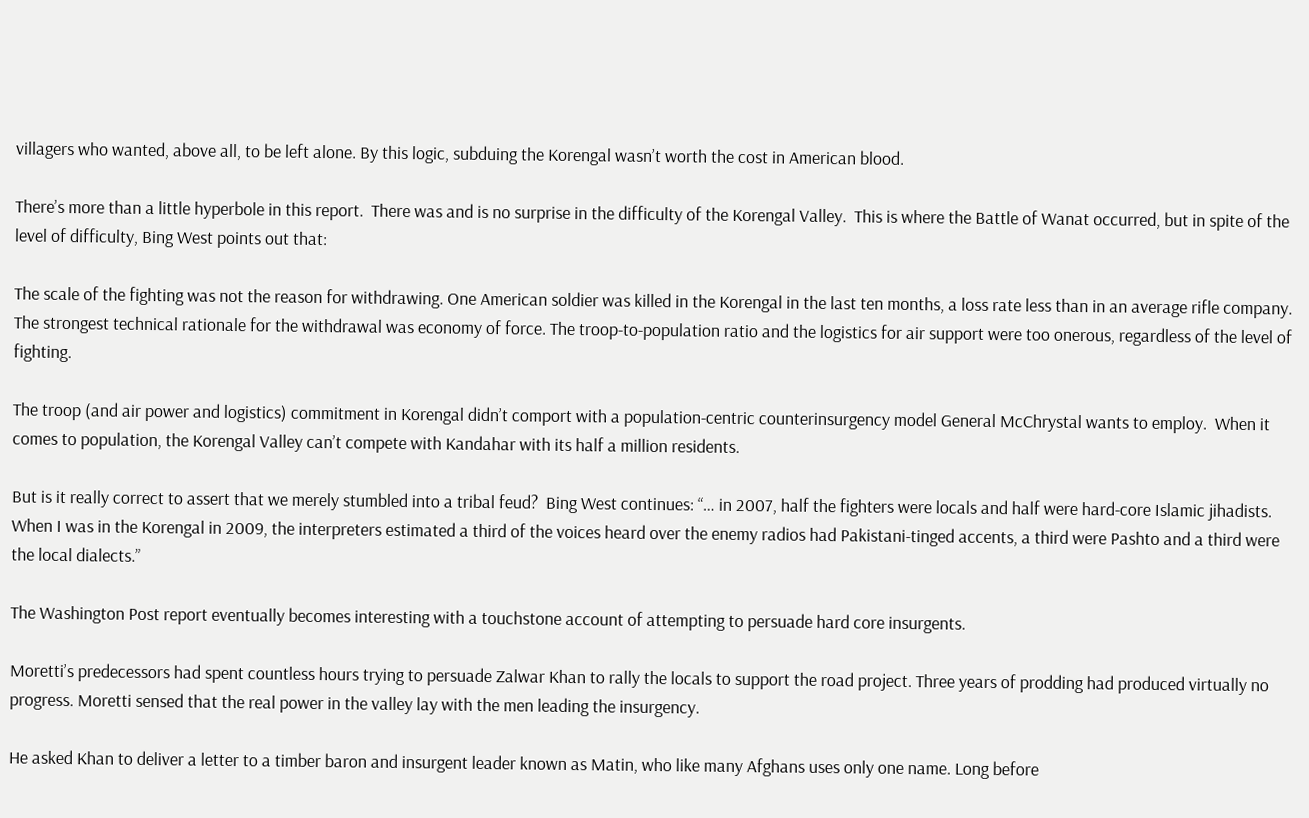villagers who wanted, above all, to be left alone. By this logic, subduing the Korengal wasn’t worth the cost in American blood.

There’s more than a little hyperbole in this report.  There was and is no surprise in the difficulty of the Korengal Valley.  This is where the Battle of Wanat occurred, but in spite of the level of difficulty, Bing West points out that:

The scale of the fighting was not the reason for withdrawing. One American soldier was killed in the Korengal in the last ten months, a loss rate less than in an average rifle company. The strongest technical rationale for the withdrawal was economy of force. The troop-to-population ratio and the logistics for air support were too onerous, regardless of the level of fighting.

The troop (and air power and logistics) commitment in Korengal didn’t comport with a population-centric counterinsurgency model General McChrystal wants to employ.  When it comes to population, the Korengal Valley can’t compete with Kandahar with its half a million residents.

But is it really correct to assert that we merely stumbled into a tribal feud?  Bing West continues: “… in 2007, half the fighters were locals and half were hard-core Islamic jihadists. When I was in the Korengal in 2009, the interpreters estimated a third of the voices heard over the enemy radios had Pakistani-tinged accents, a third were Pashto and a third were the local dialects.”

The Washington Post report eventually becomes interesting with a touchstone account of attempting to persuade hard core insurgents.

Moretti’s predecessors had spent countless hours trying to persuade Zalwar Khan to rally the locals to support the road project. Three years of prodding had produced virtually no progress. Moretti sensed that the real power in the valley lay with the men leading the insurgency.

He asked Khan to deliver a letter to a timber baron and insurgent leader known as Matin, who like many Afghans uses only one name. Long before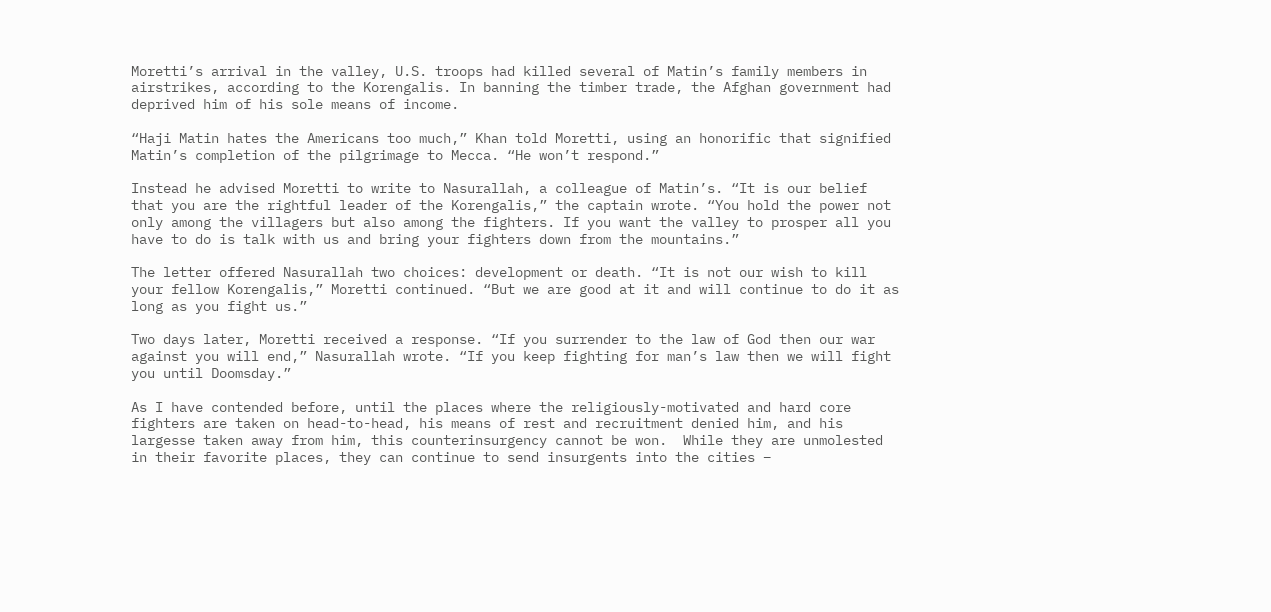Moretti’s arrival in the valley, U.S. troops had killed several of Matin’s family members in airstrikes, according to the Korengalis. In banning the timber trade, the Afghan government had deprived him of his sole means of income.

“Haji Matin hates the Americans too much,” Khan told Moretti, using an honorific that signified Matin’s completion of the pilgrimage to Mecca. “He won’t respond.”

Instead he advised Moretti to write to Nasurallah, a colleague of Matin’s. “It is our belief that you are the rightful leader of the Korengalis,” the captain wrote. “You hold the power not only among the villagers but also among the fighters. If you want the valley to prosper all you have to do is talk with us and bring your fighters down from the mountains.”

The letter offered Nasurallah two choices: development or death. “It is not our wish to kill your fellow Korengalis,” Moretti continued. “But we are good at it and will continue to do it as long as you fight us.”

Two days later, Moretti received a response. “If you surrender to the law of God then our war against you will end,” Nasurallah wrote. “If you keep fighting for man’s law then we will fight you until Doomsday.”

As I have contended before, until the places where the religiously-motivated and hard core fighters are taken on head-to-head, his means of rest and recruitment denied him, and his largesse taken away from him, this counterinsurgency cannot be won.  While they are unmolested in their favorite places, they can continue to send insurgents into the cities –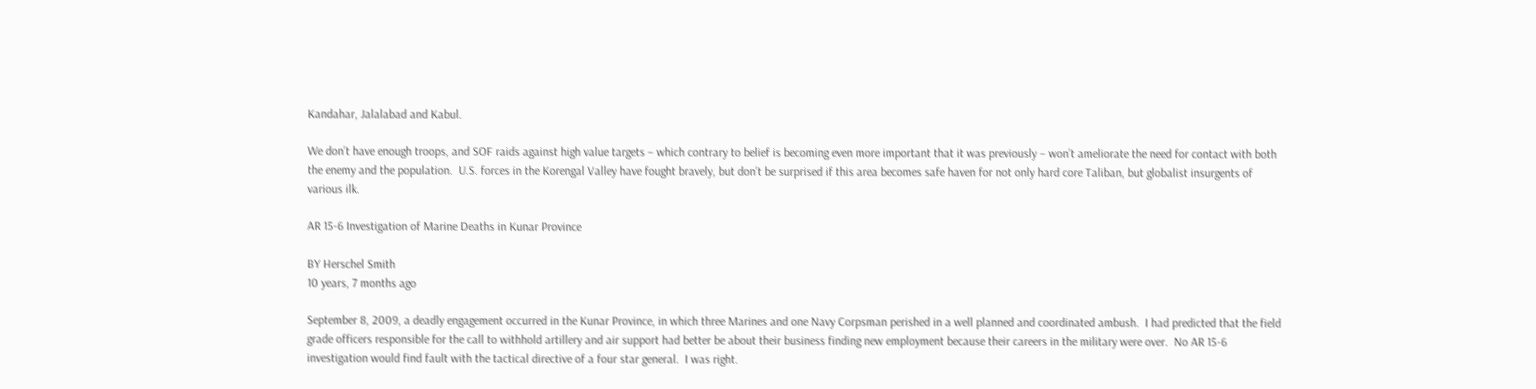Kandahar, Jalalabad and Kabul.

We don’t have enough troops, and SOF raids against high value targets – which contrary to belief is becoming even more important that it was previously – won’t ameliorate the need for contact with both the enemy and the population.  U.S. forces in the Korengal Valley have fought bravely, but don’t be surprised if this area becomes safe haven for not only hard core Taliban, but globalist insurgents of various ilk.

AR 15-6 Investigation of Marine Deaths in Kunar Province

BY Herschel Smith
10 years, 7 months ago

September 8, 2009, a deadly engagement occurred in the Kunar Province, in which three Marines and one Navy Corpsman perished in a well planned and coordinated ambush.  I had predicted that the field grade officers responsible for the call to withhold artillery and air support had better be about their business finding new employment because their careers in the military were over.  No AR 15-6 investigation would find fault with the tactical directive of a four star general.  I was right.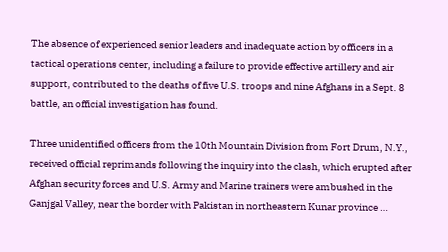The absence of experienced senior leaders and inadequate action by officers in a tactical operations center, including a failure to provide effective artillery and air support, contributed to the deaths of five U.S. troops and nine Afghans in a Sept. 8 battle, an official investigation has found.

Three unidentified officers from the 10th Mountain Division from Fort Drum, N.Y., received official reprimands following the inquiry into the clash, which erupted after Afghan security forces and U.S. Army and Marine trainers were ambushed in the Ganjgal Valley, near the border with Pakistan in northeastern Kunar province …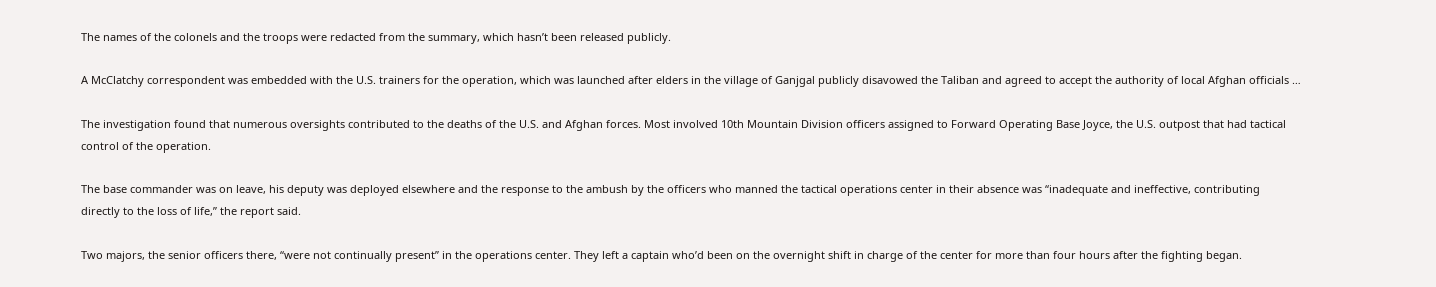The names of the colonels and the troops were redacted from the summary, which hasn’t been released publicly.

A McClatchy correspondent was embedded with the U.S. trainers for the operation, which was launched after elders in the village of Ganjgal publicly disavowed the Taliban and agreed to accept the authority of local Afghan officials …

The investigation found that numerous oversights contributed to the deaths of the U.S. and Afghan forces. Most involved 10th Mountain Division officers assigned to Forward Operating Base Joyce, the U.S. outpost that had tactical control of the operation.

The base commander was on leave, his deputy was deployed elsewhere and the response to the ambush by the officers who manned the tactical operations center in their absence was “inadequate and ineffective, contributing directly to the loss of life,” the report said.

Two majors, the senior officers there, “were not continually present” in the operations center. They left a captain who’d been on the overnight shift in charge of the center for more than four hours after the fighting began.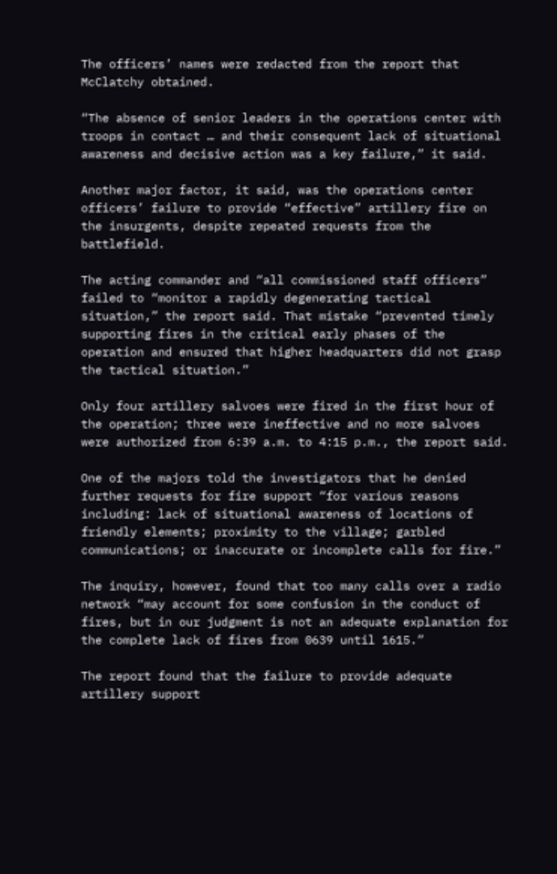The officers’ names were redacted from the report that McClatchy obtained.

“The absence of senior leaders in the operations center with troops in contact … and their consequent lack of situational awareness and decisive action was a key failure,” it said.

Another major factor, it said, was the operations center officers’ failure to provide “effective” artillery fire on the insurgents, despite repeated requests from the battlefield.

The acting commander and “all commissioned staff officers” failed to “monitor a rapidly degenerating tactical situation,” the report said. That mistake “prevented timely supporting fires in the critical early phases of the operation and ensured that higher headquarters did not grasp the tactical situation.”

Only four artillery salvoes were fired in the first hour of the operation; three were ineffective and no more salvoes were authorized from 6:39 a.m. to 4:15 p.m., the report said.

One of the majors told the investigators that he denied further requests for fire support “for various reasons including: lack of situational awareness of locations of friendly elements; proximity to the village; garbled communications; or inaccurate or incomplete calls for fire.”

The inquiry, however, found that too many calls over a radio network “may account for some confusion in the conduct of fires, but in our judgment is not an adequate explanation for the complete lack of fires from 0639 until 1615.”

The report found that the failure to provide adequate artillery support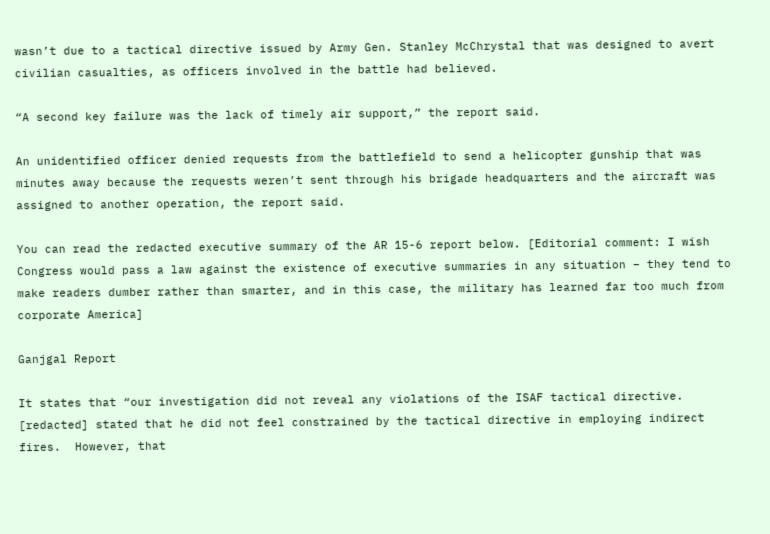wasn’t due to a tactical directive issued by Army Gen. Stanley McChrystal that was designed to avert civilian casualties, as officers involved in the battle had believed.

“A second key failure was the lack of timely air support,” the report said.

An unidentified officer denied requests from the battlefield to send a helicopter gunship that was minutes away because the requests weren’t sent through his brigade headquarters and the aircraft was assigned to another operation, the report said.

You can read the redacted executive summary of the AR 15-6 report below. [Editorial comment: I wish Congress would pass a law against the existence of executive summaries in any situation – they tend to make readers dumber rather than smarter, and in this case, the military has learned far too much from corporate America]

Ganjgal Report

It states that “our investigation did not reveal any violations of the ISAF tactical directive.  [redacted] stated that he did not feel constrained by the tactical directive in employing indirect fires.  However, that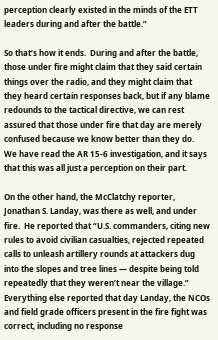perception clearly existed in the minds of the ETT leaders during and after the battle.”

So that’s how it ends.  During and after the battle, those under fire might claim that they said certain things over the radio, and they might claim that they heard certain responses back, but if any blame redounds to the tactical directive, we can rest assured that those under fire that day are merely confused because we know better than they do.  We have read the AR 15-6 investigation, and it says that this was all just a perception on their part.

On the other hand, the McClatchy reporter, Jonathan S. Landay, was there as well, and under fire.  He reported that “U.S. commanders, citing new rules to avoid civilian casualties, rejected repeated calls to unleash artillery rounds at attackers dug into the slopes and tree lines — despite being told repeatedly that they weren’t near the village.”  Everything else reported that day Landay, the NCOs and field grade officers present in the fire fight was correct, including no response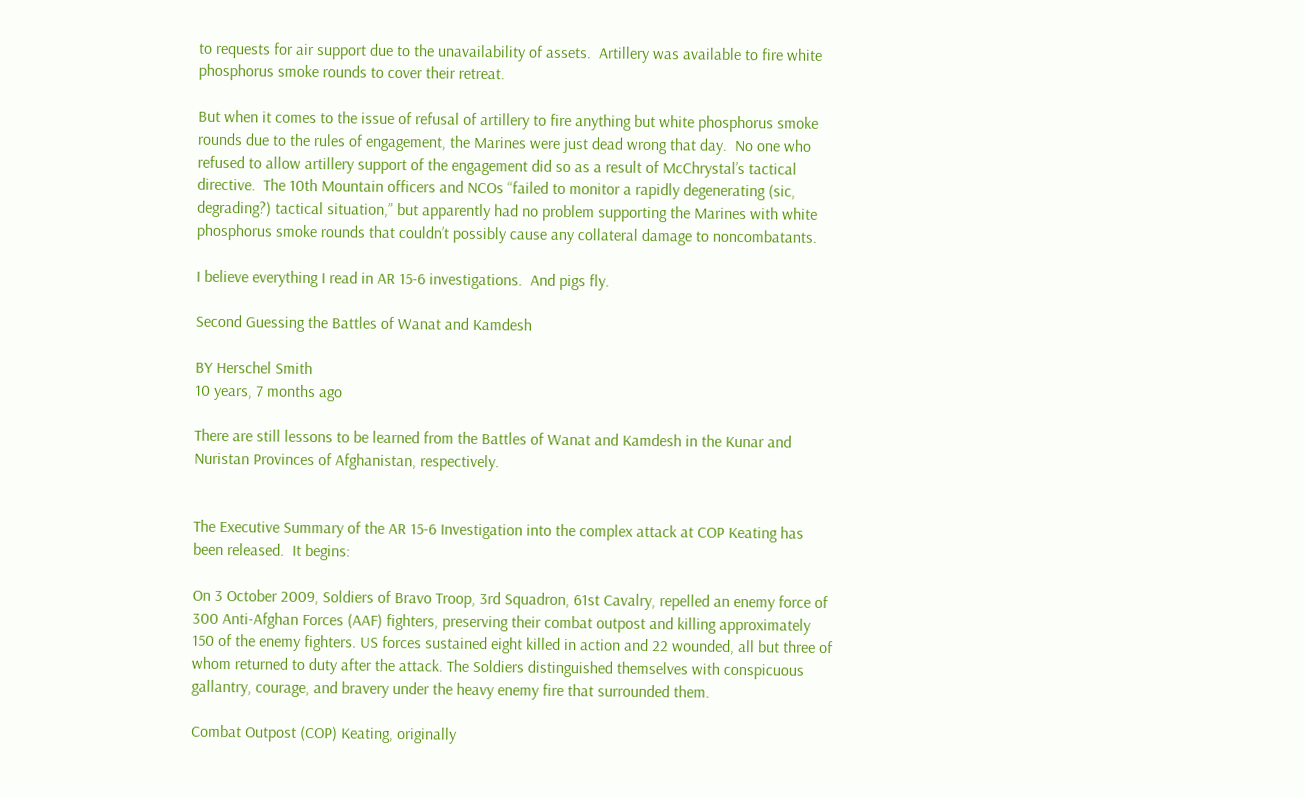to requests for air support due to the unavailability of assets.  Artillery was available to fire white phosphorus smoke rounds to cover their retreat.

But when it comes to the issue of refusal of artillery to fire anything but white phosphorus smoke rounds due to the rules of engagement, the Marines were just dead wrong that day.  No one who refused to allow artillery support of the engagement did so as a result of McChrystal’s tactical directive.  The 10th Mountain officers and NCOs “failed to monitor a rapidly degenerating (sic, degrading?) tactical situation,” but apparently had no problem supporting the Marines with white phosphorus smoke rounds that couldn’t possibly cause any collateral damage to noncombatants.

I believe everything I read in AR 15-6 investigations.  And pigs fly.

Second Guessing the Battles of Wanat and Kamdesh

BY Herschel Smith
10 years, 7 months ago

There are still lessons to be learned from the Battles of Wanat and Kamdesh in the Kunar and Nuristan Provinces of Afghanistan, respectively.


The Executive Summary of the AR 15-6 Investigation into the complex attack at COP Keating has been released.  It begins:

On 3 October 2009, Soldiers of Bravo Troop, 3rd Squadron, 61st Cavalry, repelled an enemy force of 300 Anti-Afghan Forces (AAF) fighters, preserving their combat outpost and killing approximately 150 of the enemy fighters. US forces sustained eight killed in action and 22 wounded, all but three of whom returned to duty after the attack. The Soldiers distinguished themselves with conspicuous gallantry, courage, and bravery under the heavy enemy fire that surrounded them.

Combat Outpost (COP) Keating, originally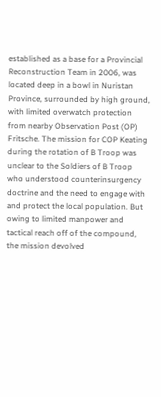established as a base for a Provincial Reconstruction Team in 2006, was located deep in a bowl in Nuristan Province, surrounded by high ground, with limited overwatch protection from nearby Observation Post (OP) Fritsche. The mission for COP Keating during the rotation of B Troop was unclear to the Soldiers of B Troop who understood counterinsurgency doctrine and the need to engage with and protect the local population. But owing to limited manpower and tactical reach off of the compound, the mission devolved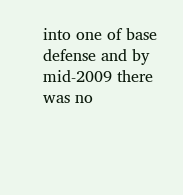into one of base defense and by mid-2009 there was no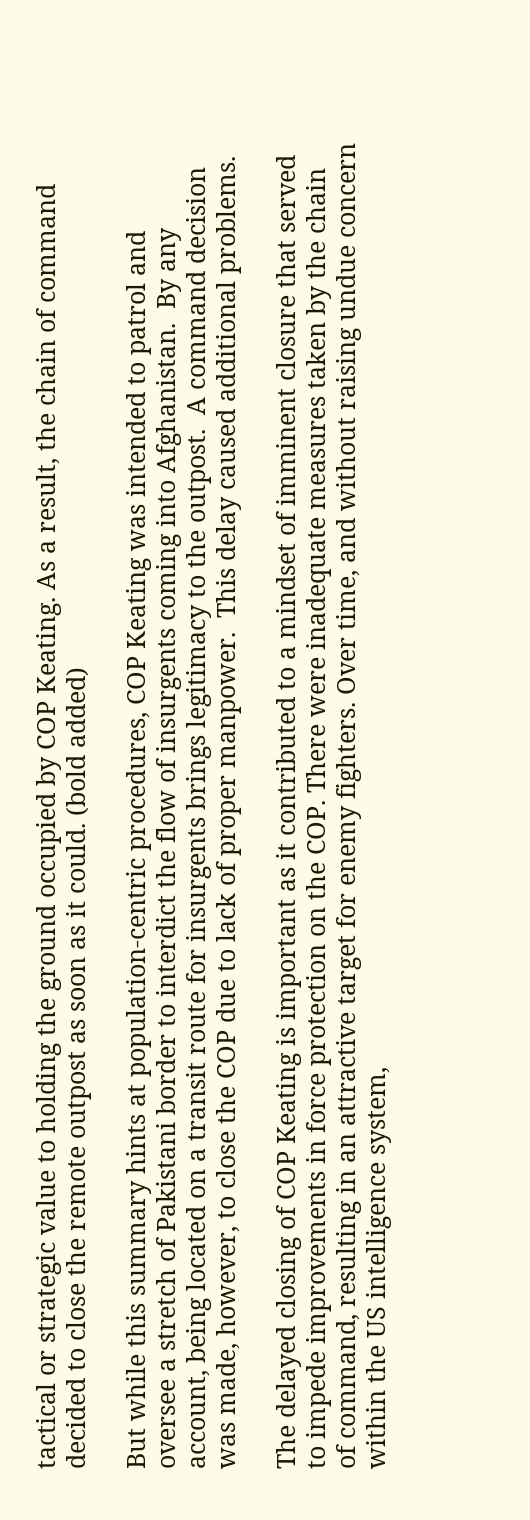tactical or strategic value to holding the ground occupied by COP Keating. As a result, the chain of command decided to close the remote outpost as soon as it could. (bold added)

But while this summary hints at population-centric procedures, COP Keating was intended to patrol and oversee a stretch of Pakistani border to interdict the flow of insurgents coming into Afghanistan.  By any account, being located on a transit route for insurgents brings legitimacy to the outpost.  A command decision was made, however, to close the COP due to lack of proper manpower.  This delay caused additional problems.

The delayed closing of COP Keating is important as it contributed to a mindset of imminent closure that served to impede improvements in force protection on the COP. There were inadequate measures taken by the chain of command, resulting in an attractive target for enemy fighters. Over time, and without raising undue concern within the US intelligence system,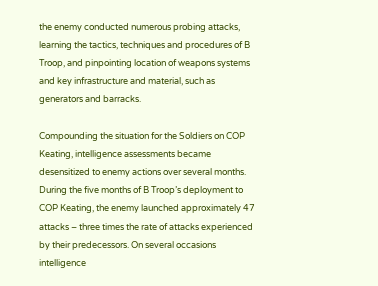the enemy conducted numerous probing attacks, learning the tactics, techniques and procedures of B Troop, and pinpointing location of weapons systems and key infrastructure and material, such as generators and barracks.

Compounding the situation for the Soldiers on COP Keating, intelligence assessments became desensitized to enemy actions over several months. During the five months of B Troop’s deployment to COP Keating, the enemy launched approximately 47 attacks – three times the rate of attacks experienced by their predecessors. On several occasions intelligence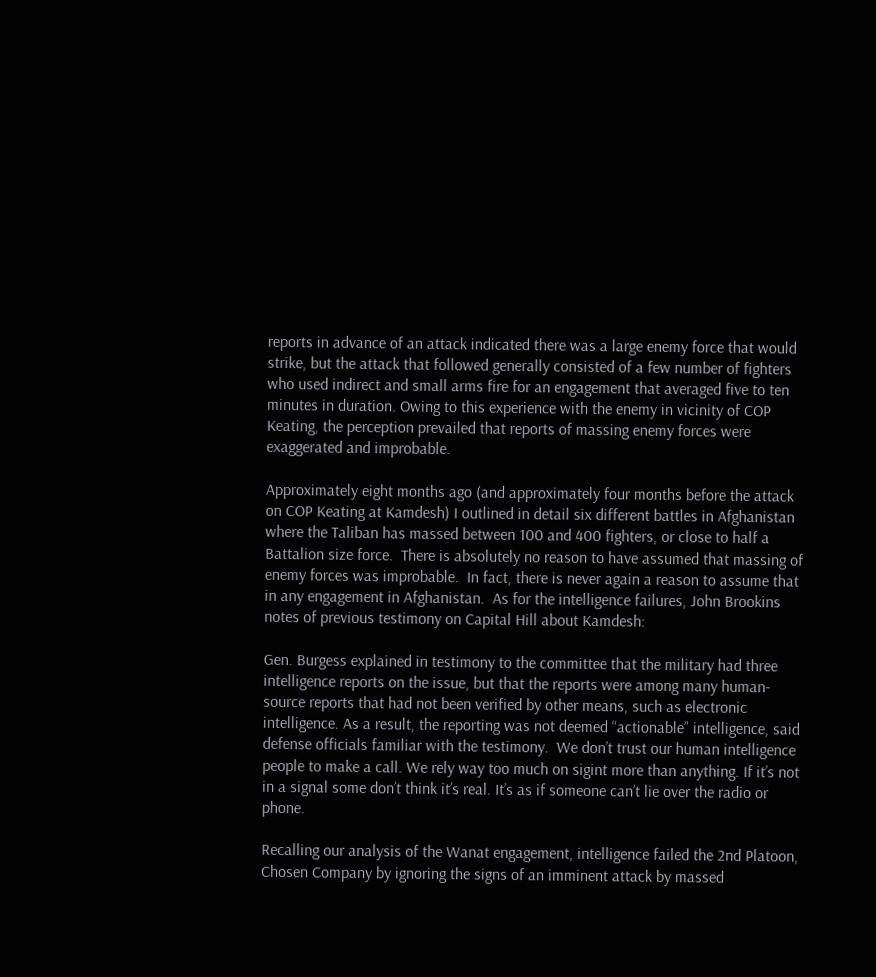reports in advance of an attack indicated there was a large enemy force that would strike, but the attack that followed generally consisted of a few number of fighters who used indirect and small arms fire for an engagement that averaged five to ten minutes in duration. Owing to this experience with the enemy in vicinity of COP Keating, the perception prevailed that reports of massing enemy forces were exaggerated and improbable.

Approximately eight months ago (and approximately four months before the attack on COP Keating at Kamdesh) I outlined in detail six different battles in Afghanistan where the Taliban has massed between 100 and 400 fighters, or close to half a Battalion size force.  There is absolutely no reason to have assumed that massing of enemy forces was improbable.  In fact, there is never again a reason to assume that in any engagement in Afghanistan.  As for the intelligence failures, John Brookins notes of previous testimony on Capital Hill about Kamdesh:

Gen. Burgess explained in testimony to the committee that the military had three intelligence reports on the issue, but that the reports were among many human-source reports that had not been verified by other means, such as electronic intelligence. As a result, the reporting was not deemed “actionable” intelligence, said defense officials familiar with the testimony.  We don’t trust our human intelligence people to make a call. We rely way too much on sigint more than anything. If it’s not in a signal some don’t think it’s real. It’s as if someone can’t lie over the radio or phone.

Recalling our analysis of the Wanat engagement, intelligence failed the 2nd Platoon, Chosen Company by ignoring the signs of an imminent attack by massed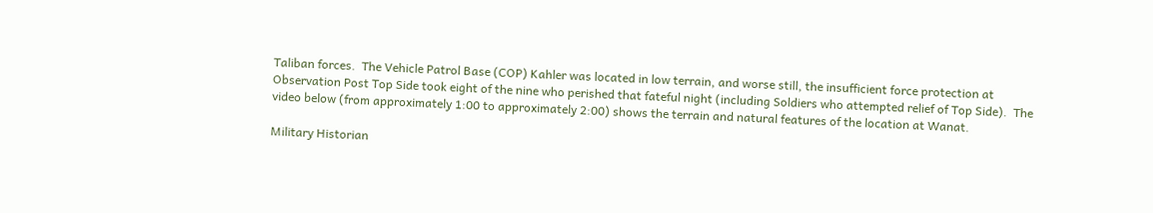Taliban forces.  The Vehicle Patrol Base (COP) Kahler was located in low terrain, and worse still, the insufficient force protection at Observation Post Top Side took eight of the nine who perished that fateful night (including Soldiers who attempted relief of Top Side).  The video below (from approximately 1:00 to approximately 2:00) shows the terrain and natural features of the location at Wanat.

Military Historian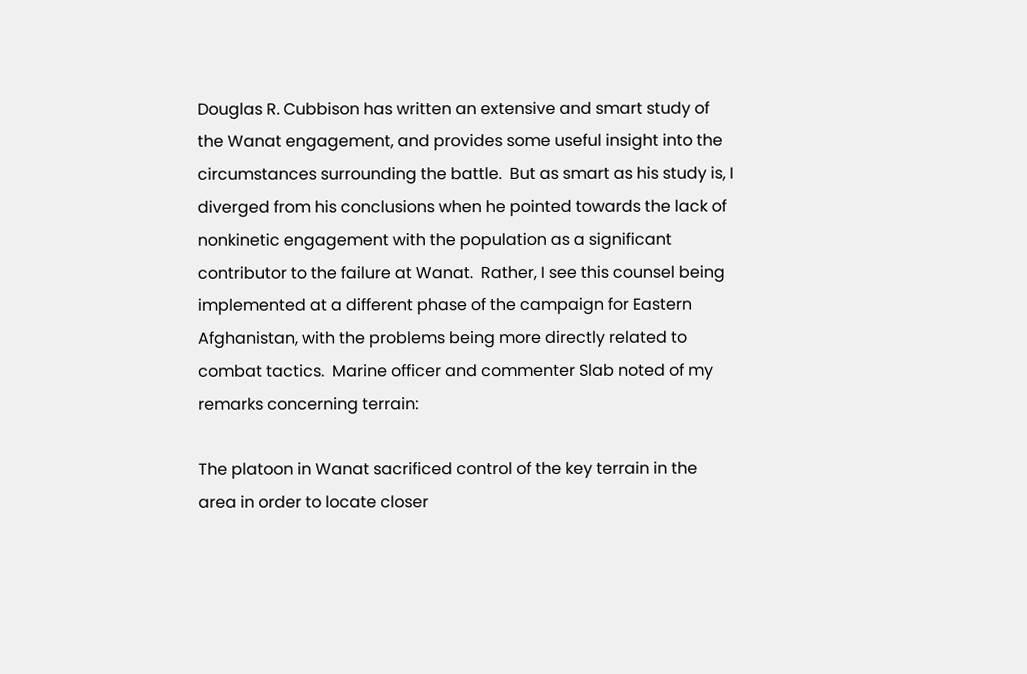Douglas R. Cubbison has written an extensive and smart study of the Wanat engagement, and provides some useful insight into the circumstances surrounding the battle.  But as smart as his study is, I diverged from his conclusions when he pointed towards the lack of nonkinetic engagement with the population as a significant contributor to the failure at Wanat.  Rather, I see this counsel being implemented at a different phase of the campaign for Eastern Afghanistan, with the problems being more directly related to combat tactics.  Marine officer and commenter Slab noted of my remarks concerning terrain:

The platoon in Wanat sacrificed control of the key terrain in the area in order to locate closer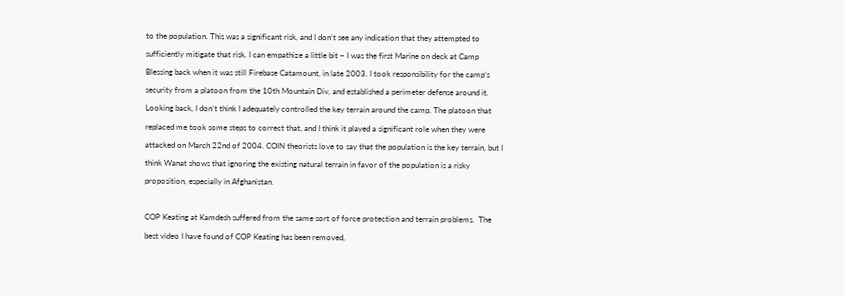to the population. This was a significant risk, and I don’t see any indication that they attempted to sufficiently mitigate that risk. I can empathize a little bit – I was the first Marine on deck at Camp Blessing back when it was still Firebase Catamount, in late 2003. I took responsibility for the camp’s security from a platoon from the 10th Mountain Div, and established a perimeter defense around it. Looking back, I don’t think I adequately controlled the key terrain around the camp. The platoon that replaced me took some steps to correct that, and I think it played a significant role when they were attacked on March 22nd of 2004. COIN theorists love to say that the population is the key terrain, but I think Wanat shows that ignoring the existing natural terrain in favor of the population is a risky proposition, especially in Afghanistan.

COP Keating at Kamdesh suffered from the same sort of force protection and terrain problems.  The best video I have found of COP Keating has been removed,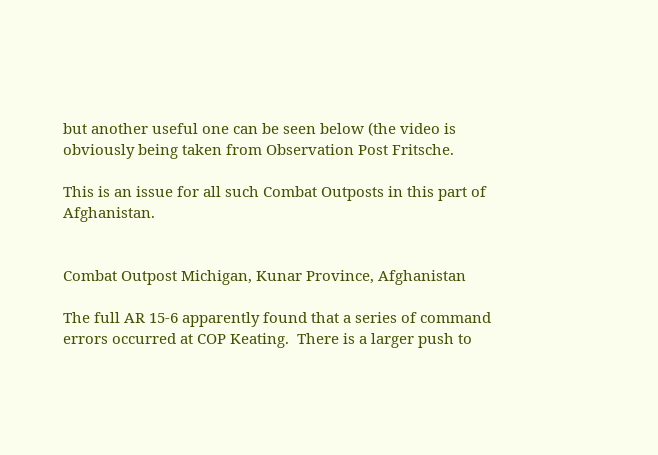but another useful one can be seen below (the video is obviously being taken from Observation Post Fritsche.

This is an issue for all such Combat Outposts in this part of Afghanistan.


Combat Outpost Michigan, Kunar Province, Afghanistan

The full AR 15-6 apparently found that a series of command errors occurred at COP Keating.  There is a larger push to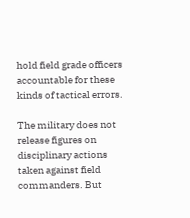hold field grade officers accountable for these kinds of tactical errors.

The military does not release figures on disciplinary actions taken against field commanders. But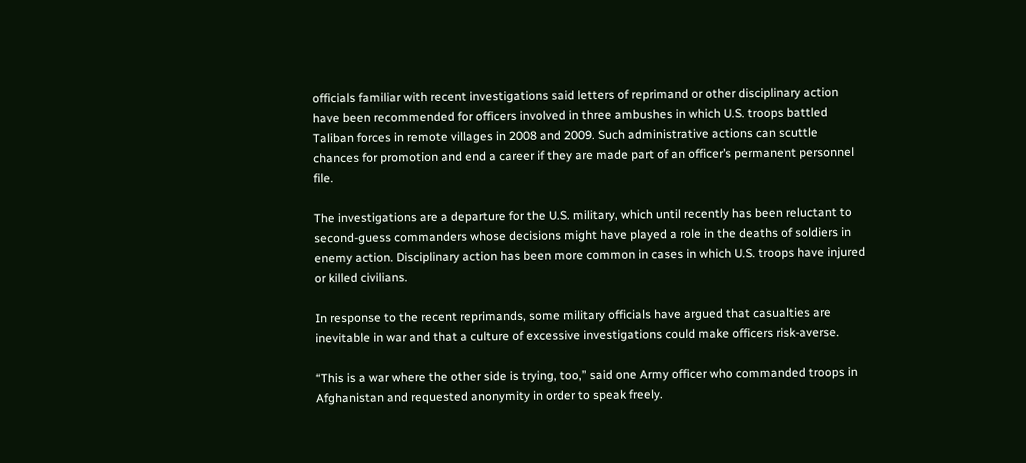officials familiar with recent investigations said letters of reprimand or other disciplinary action have been recommended for officers involved in three ambushes in which U.S. troops battled Taliban forces in remote villages in 2008 and 2009. Such administrative actions can scuttle chances for promotion and end a career if they are made part of an officer’s permanent personnel file.

The investigations are a departure for the U.S. military, which until recently has been reluctant to second-guess commanders whose decisions might have played a role in the deaths of soldiers in enemy action. Disciplinary action has been more common in cases in which U.S. troops have injured or killed civilians.

In response to the recent reprimands, some military officials have argued that casualties are inevitable in war and that a culture of excessive investigations could make officers risk-averse.

“This is a war where the other side is trying, too,” said one Army officer who commanded troops in Afghanistan and requested anonymity in order to speak freely.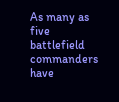As many as five battlefield commanders have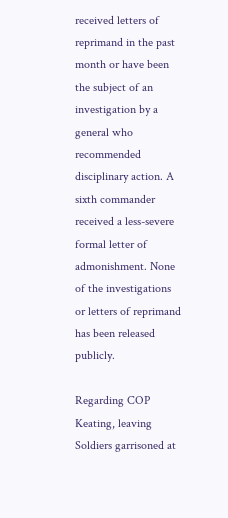received letters of reprimand in the past month or have been the subject of an investigation by a general who recommended disciplinary action. A sixth commander received a less-severe formal letter of admonishment. None of the investigations or letters of reprimand has been released publicly.

Regarding COP Keating, leaving Soldiers garrisoned at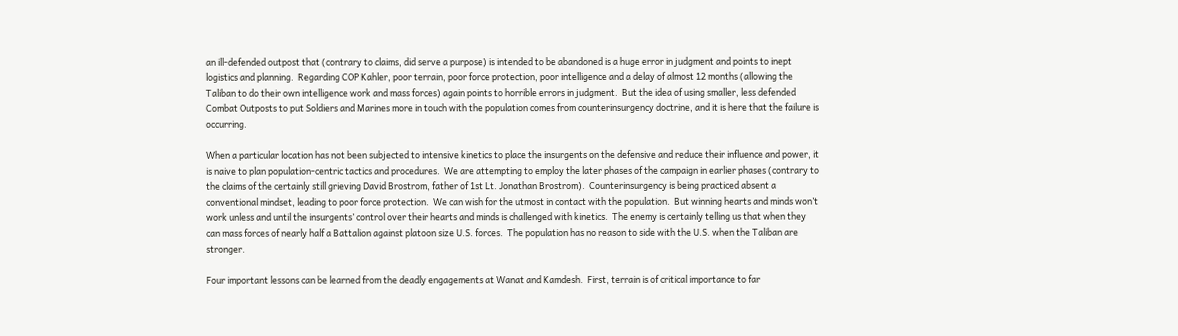an ill-defended outpost that (contrary to claims, did serve a purpose) is intended to be abandoned is a huge error in judgment and points to inept logistics and planning.  Regarding COP Kahler, poor terrain, poor force protection, poor intelligence and a delay of almost 12 months (allowing the Taliban to do their own intelligence work and mass forces) again points to horrible errors in judgment.  But the idea of using smaller, less defended Combat Outposts to put Soldiers and Marines more in touch with the population comes from counterinsurgency doctrine, and it is here that the failure is occurring.

When a particular location has not been subjected to intensive kinetics to place the insurgents on the defensive and reduce their influence and power, it is naive to plan population-centric tactics and procedures.  We are attempting to employ the later phases of the campaign in earlier phases (contrary to the claims of the certainly still grieving David Brostrom, father of 1st Lt. Jonathan Brostrom).  Counterinsurgency is being practiced absent a conventional mindset, leading to poor force protection.  We can wish for the utmost in contact with the population.  But winning hearts and minds won’t work unless and until the insurgents’ control over their hearts and minds is challenged with kinetics.  The enemy is certainly telling us that when they can mass forces of nearly half a Battalion against platoon size U.S. forces.  The population has no reason to side with the U.S. when the Taliban are stronger.

Four important lessons can be learned from the deadly engagements at Wanat and Kamdesh.  First, terrain is of critical importance to far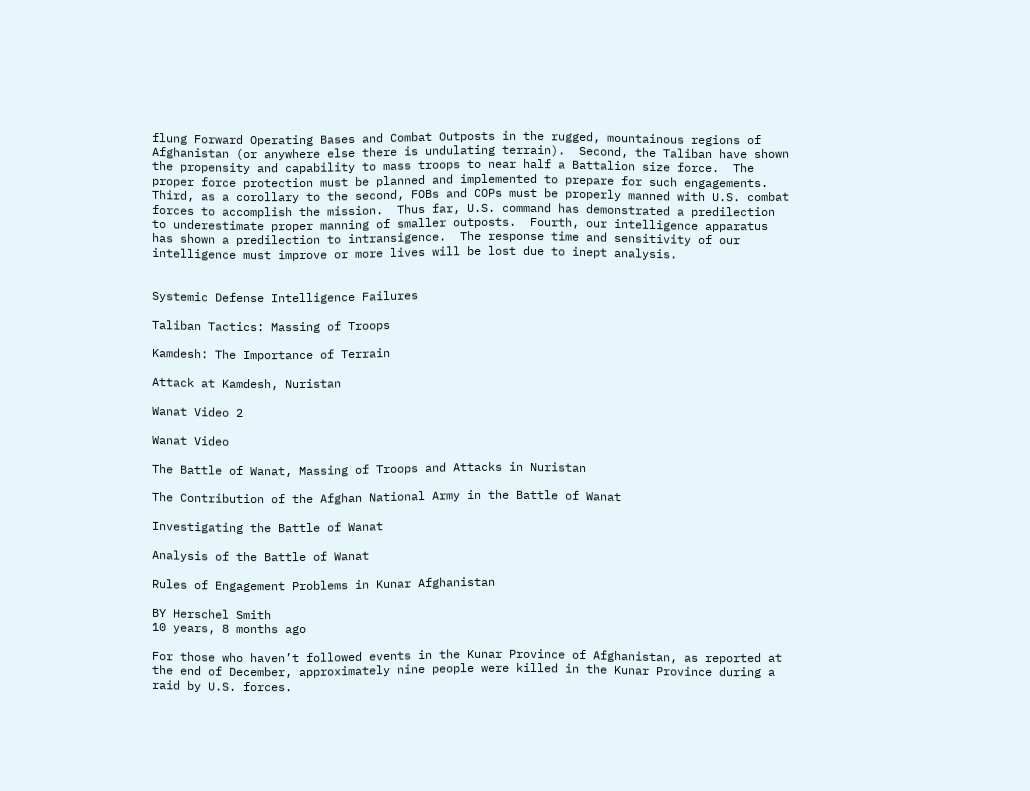flung Forward Operating Bases and Combat Outposts in the rugged, mountainous regions of Afghanistan (or anywhere else there is undulating terrain).  Second, the Taliban have shown the propensity and capability to mass troops to near half a Battalion size force.  The proper force protection must be planned and implemented to prepare for such engagements.  Third, as a corollary to the second, FOBs and COPs must be properly manned with U.S. combat forces to accomplish the mission.  Thus far, U.S. command has demonstrated a predilection to underestimate proper manning of smaller outposts.  Fourth, our intelligence apparatus has shown a predilection to intransigence.  The response time and sensitivity of our intelligence must improve or more lives will be lost due to inept analysis.


Systemic Defense Intelligence Failures

Taliban Tactics: Massing of Troops

Kamdesh: The Importance of Terrain

Attack at Kamdesh, Nuristan

Wanat Video 2

Wanat Video

The Battle of Wanat, Massing of Troops and Attacks in Nuristan

The Contribution of the Afghan National Army in the Battle of Wanat

Investigating the Battle of Wanat

Analysis of the Battle of Wanat

Rules of Engagement Problems in Kunar Afghanistan

BY Herschel Smith
10 years, 8 months ago

For those who haven’t followed events in the Kunar Province of Afghanistan, as reported at the end of December, approximately nine people were killed in the Kunar Province during a raid by U.S. forces.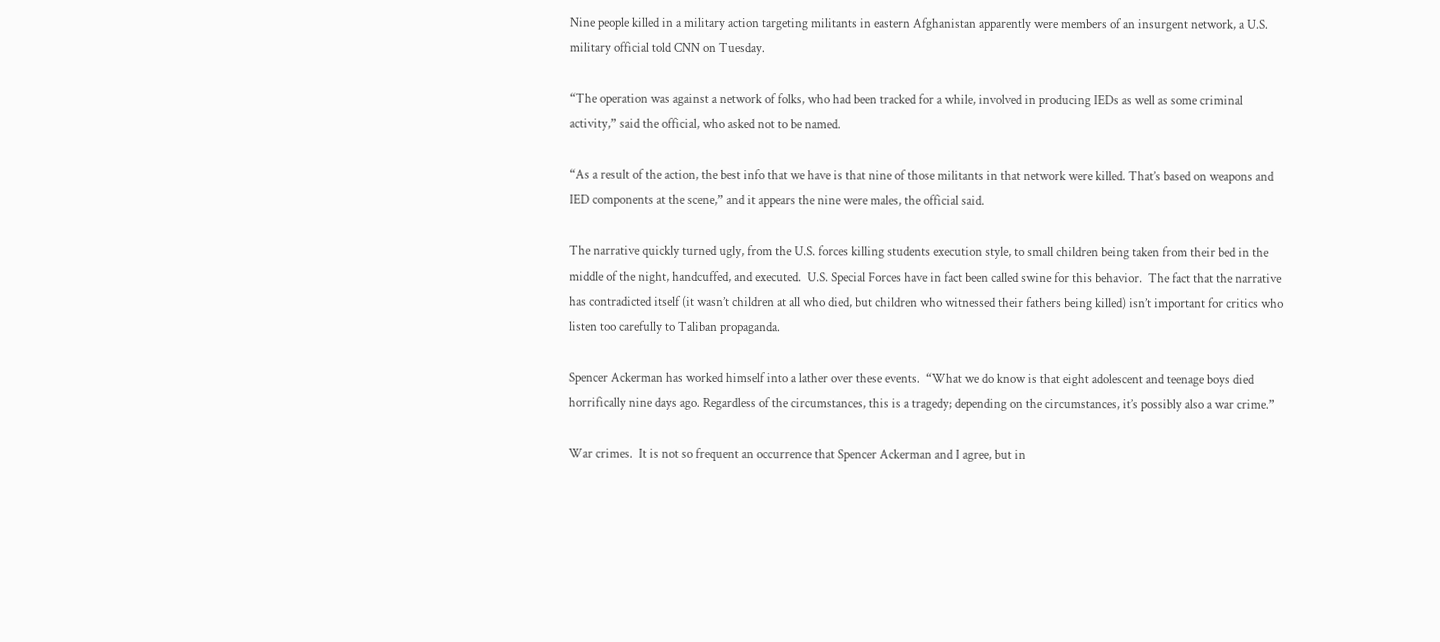Nine people killed in a military action targeting militants in eastern Afghanistan apparently were members of an insurgent network, a U.S. military official told CNN on Tuesday.

“The operation was against a network of folks, who had been tracked for a while, involved in producing IEDs as well as some criminal activity,” said the official, who asked not to be named.

“As a result of the action, the best info that we have is that nine of those militants in that network were killed. That’s based on weapons and IED components at the scene,” and it appears the nine were males, the official said.

The narrative quickly turned ugly, from the U.S. forces killing students execution style, to small children being taken from their bed in the middle of the night, handcuffed, and executed.  U.S. Special Forces have in fact been called swine for this behavior.  The fact that the narrative has contradicted itself (it wasn’t children at all who died, but children who witnessed their fathers being killed) isn’t important for critics who listen too carefully to Taliban propaganda.

Spencer Ackerman has worked himself into a lather over these events.  “What we do know is that eight adolescent and teenage boys died horrifically nine days ago. Regardless of the circumstances, this is a tragedy; depending on the circumstances, it’s possibly also a war crime.”

War crimes.  It is not so frequent an occurrence that Spencer Ackerman and I agree, but in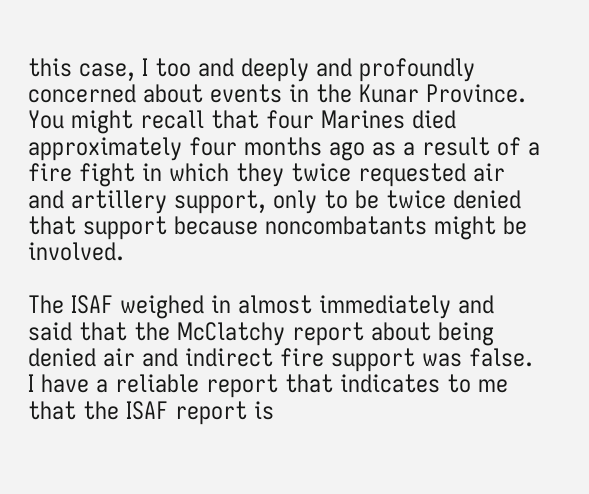this case, I too and deeply and profoundly concerned about events in the Kunar Province.  You might recall that four Marines died approximately four months ago as a result of a fire fight in which they twice requested air and artillery support, only to be twice denied that support because noncombatants might be involved.

The ISAF weighed in almost immediately and said that the McClatchy report about being denied air and indirect fire support was false.  I have a reliable report that indicates to me that the ISAF report is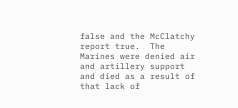false and the McClatchy report true.  The Marines were denied air and artillery support and died as a result of that lack of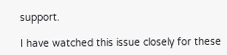support.

I have watched this issue closely for these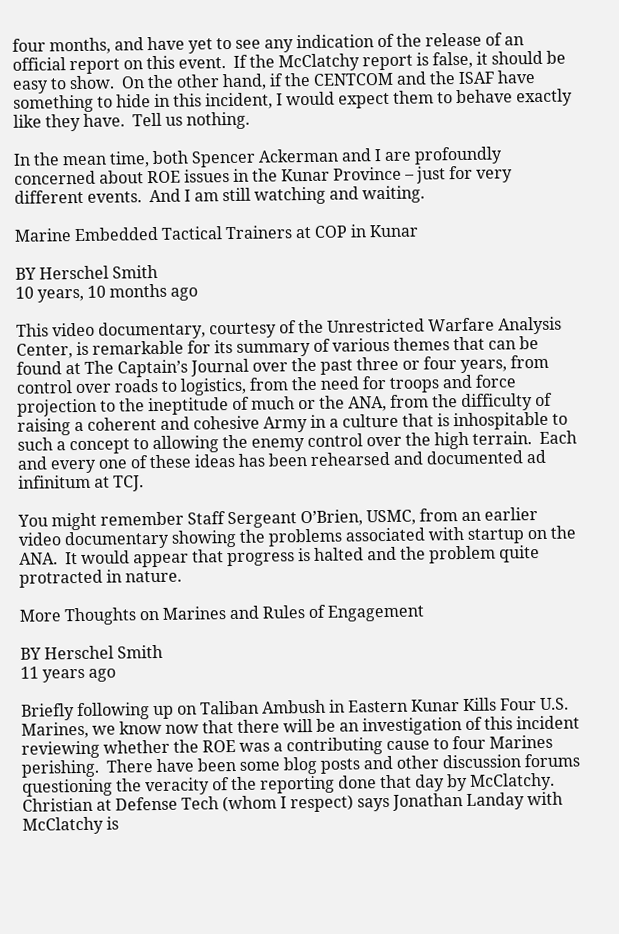four months, and have yet to see any indication of the release of an official report on this event.  If the McClatchy report is false, it should be easy to show.  On the other hand, if the CENTCOM and the ISAF have something to hide in this incident, I would expect them to behave exactly like they have.  Tell us nothing.

In the mean time, both Spencer Ackerman and I are profoundly concerned about ROE issues in the Kunar Province – just for very different events.  And I am still watching and waiting.

Marine Embedded Tactical Trainers at COP in Kunar

BY Herschel Smith
10 years, 10 months ago

This video documentary, courtesy of the Unrestricted Warfare Analysis Center, is remarkable for its summary of various themes that can be found at The Captain’s Journal over the past three or four years, from control over roads to logistics, from the need for troops and force projection to the ineptitude of much or the ANA, from the difficulty of raising a coherent and cohesive Army in a culture that is inhospitable to such a concept to allowing the enemy control over the high terrain.  Each and every one of these ideas has been rehearsed and documented ad infinitum at TCJ.

You might remember Staff Sergeant O’Brien, USMC, from an earlier video documentary showing the problems associated with startup on the ANA.  It would appear that progress is halted and the problem quite protracted in nature.

More Thoughts on Marines and Rules of Engagement

BY Herschel Smith
11 years ago

Briefly following up on Taliban Ambush in Eastern Kunar Kills Four U.S. Marines, we know now that there will be an investigation of this incident reviewing whether the ROE was a contributing cause to four Marines perishing.  There have been some blog posts and other discussion forums questioning the veracity of the reporting done that day by McClatchy.  Christian at Defense Tech (whom I respect) says Jonathan Landay with McClatchy is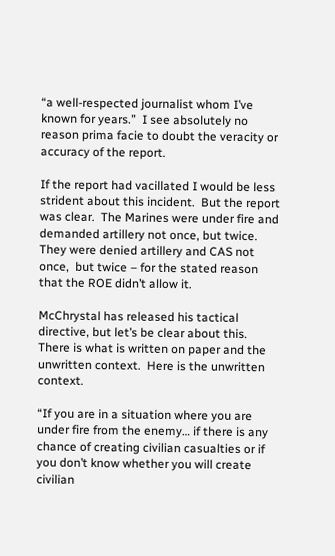“a well-respected journalist whom I’ve known for years.”  I see absolutely no reason prima facie to doubt the veracity or accuracy of the report.

If the report had vacillated I would be less strident about this incident.  But the report was clear.  The Marines were under fire and demanded artillery not once, but twice.  They were denied artillery and CAS not once,  but twice – for the stated reason that the ROE didn’t allow it.

McChrystal has released his tactical directive, but let’s be clear about this.  There is what is written on paper and the unwritten context.  Here is the unwritten context.

“If you are in a situation where you are under fire from the enemy… if there is any chance of creating civilian casualties or if you don’t know whether you will create civilian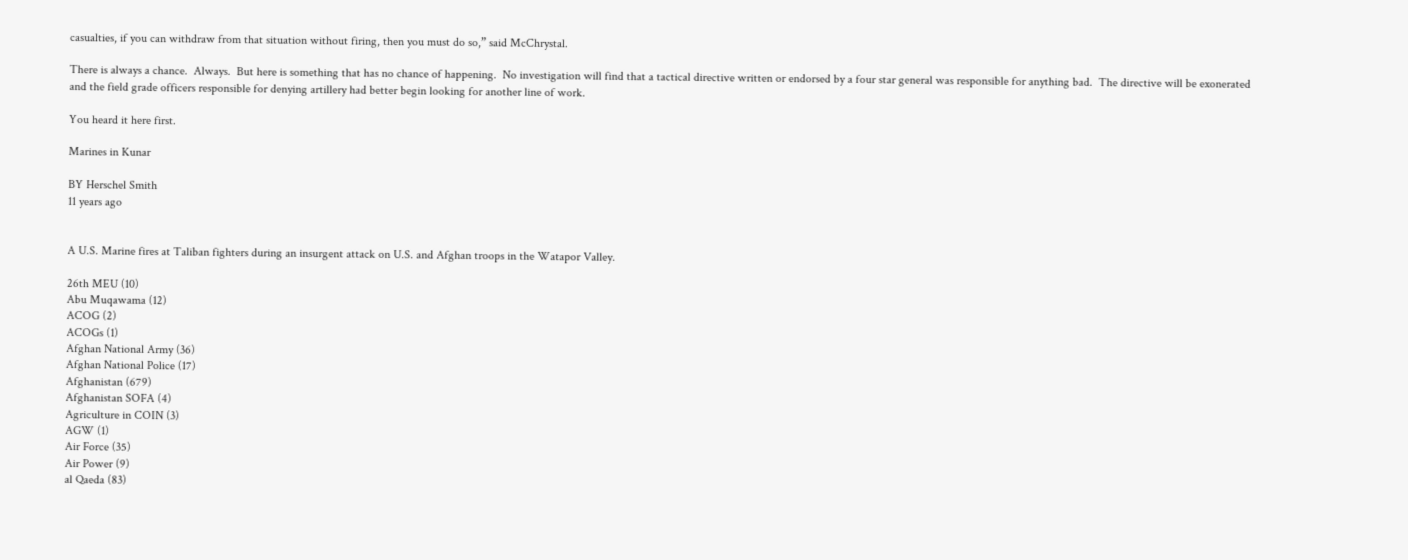casualties, if you can withdraw from that situation without firing, then you must do so,” said McChrystal.

There is always a chance.  Always.  But here is something that has no chance of happening.  No investigation will find that a tactical directive written or endorsed by a four star general was responsible for anything bad.  The directive will be exonerated and the field grade officers responsible for denying artillery had better begin looking for another line of work.

You heard it here first.

Marines in Kunar

BY Herschel Smith
11 years ago


A U.S. Marine fires at Taliban fighters during an insurgent attack on U.S. and Afghan troops in the Watapor Valley.

26th MEU (10)
Abu Muqawama (12)
ACOG (2)
ACOGs (1)
Afghan National Army (36)
Afghan National Police (17)
Afghanistan (679)
Afghanistan SOFA (4)
Agriculture in COIN (3)
AGW (1)
Air Force (35)
Air Power (9)
al Qaeda (83)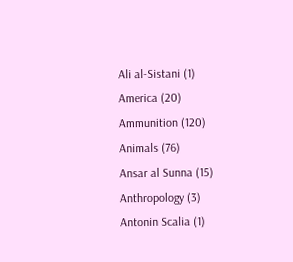Ali al-Sistani (1)
America (20)
Ammunition (120)
Animals (76)
Ansar al Sunna (15)
Anthropology (3)
Antonin Scalia (1)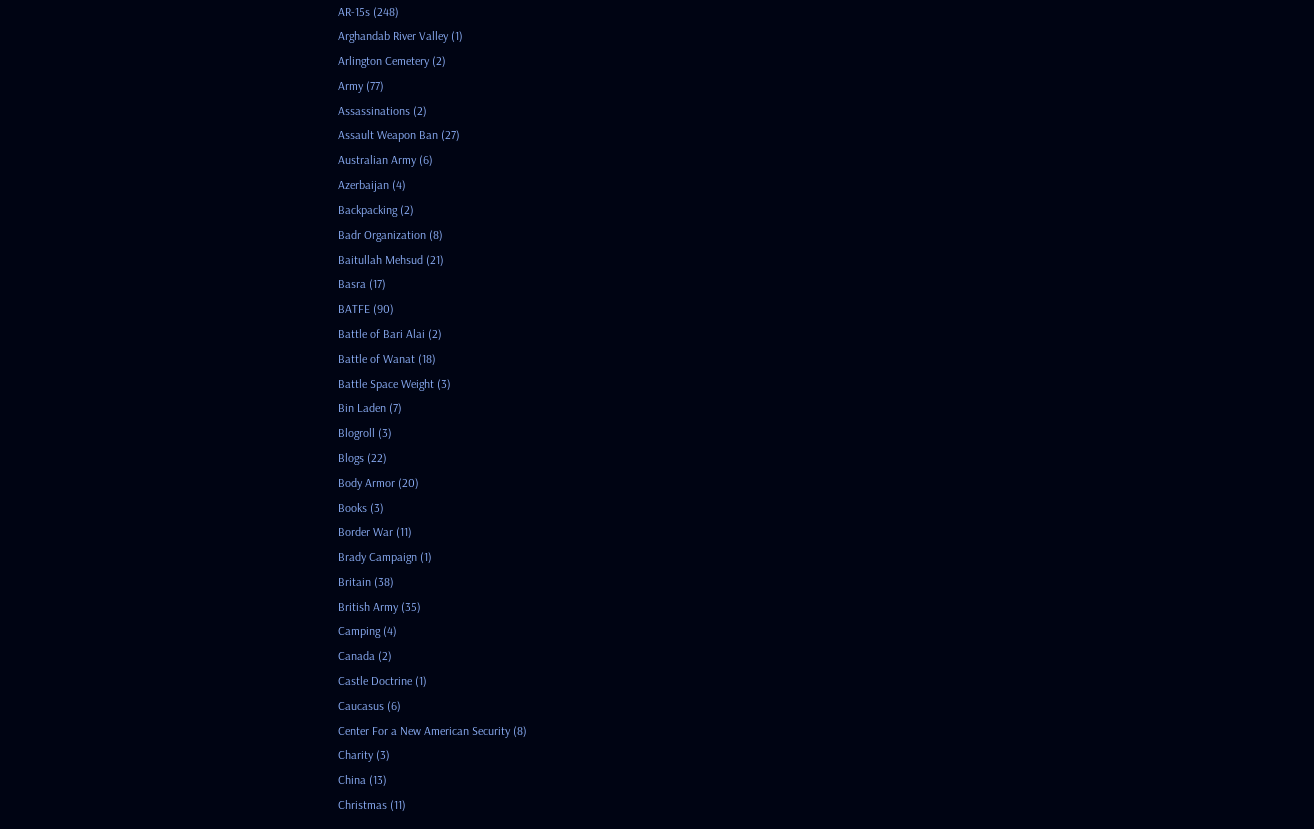AR-15s (248)
Arghandab River Valley (1)
Arlington Cemetery (2)
Army (77)
Assassinations (2)
Assault Weapon Ban (27)
Australian Army (6)
Azerbaijan (4)
Backpacking (2)
Badr Organization (8)
Baitullah Mehsud (21)
Basra (17)
BATFE (90)
Battle of Bari Alai (2)
Battle of Wanat (18)
Battle Space Weight (3)
Bin Laden (7)
Blogroll (3)
Blogs (22)
Body Armor (20)
Books (3)
Border War (11)
Brady Campaign (1)
Britain (38)
British Army (35)
Camping (4)
Canada (2)
Castle Doctrine (1)
Caucasus (6)
Center For a New American Security (8)
Charity (3)
China (13)
Christmas (11)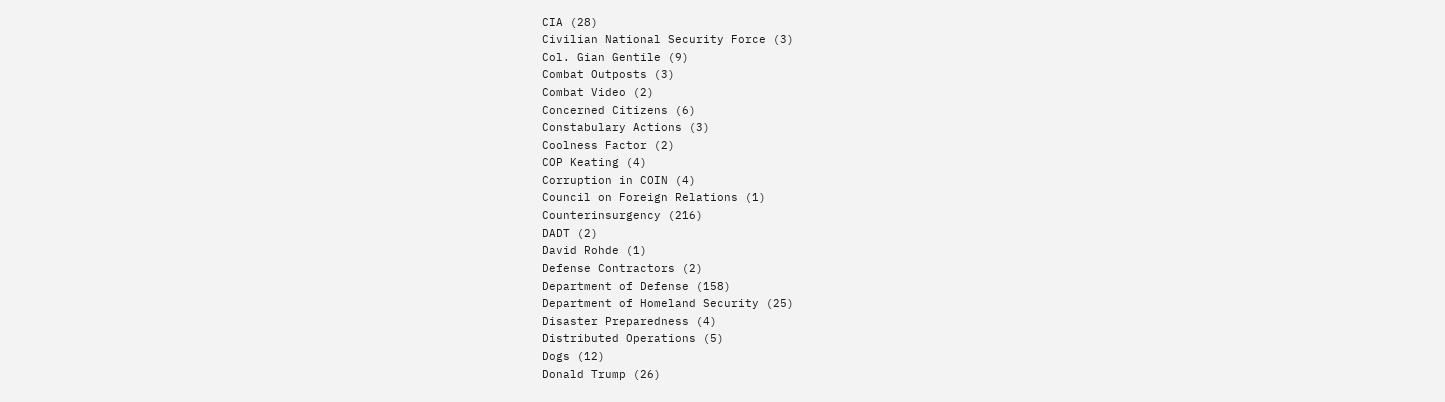CIA (28)
Civilian National Security Force (3)
Col. Gian Gentile (9)
Combat Outposts (3)
Combat Video (2)
Concerned Citizens (6)
Constabulary Actions (3)
Coolness Factor (2)
COP Keating (4)
Corruption in COIN (4)
Council on Foreign Relations (1)
Counterinsurgency (216)
DADT (2)
David Rohde (1)
Defense Contractors (2)
Department of Defense (158)
Department of Homeland Security (25)
Disaster Preparedness (4)
Distributed Operations (5)
Dogs (12)
Donald Trump (26)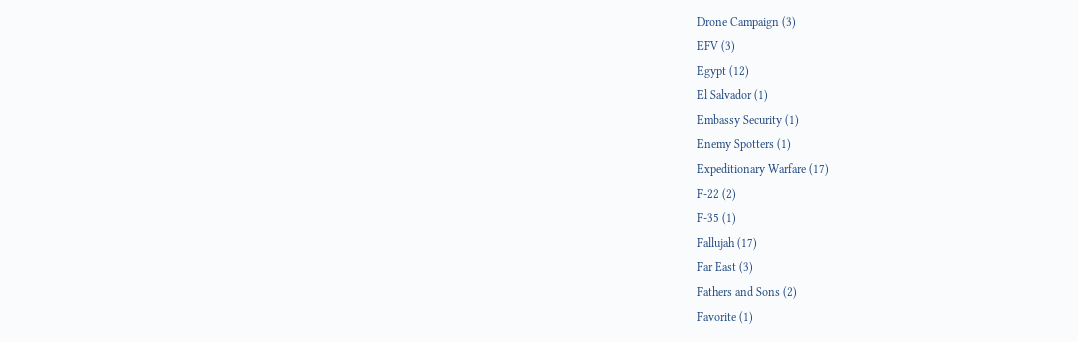Drone Campaign (3)
EFV (3)
Egypt (12)
El Salvador (1)
Embassy Security (1)
Enemy Spotters (1)
Expeditionary Warfare (17)
F-22 (2)
F-35 (1)
Fallujah (17)
Far East (3)
Fathers and Sons (2)
Favorite (1)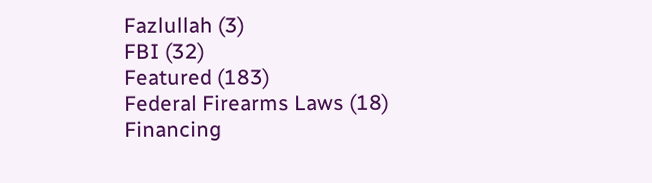Fazlullah (3)
FBI (32)
Featured (183)
Federal Firearms Laws (18)
Financing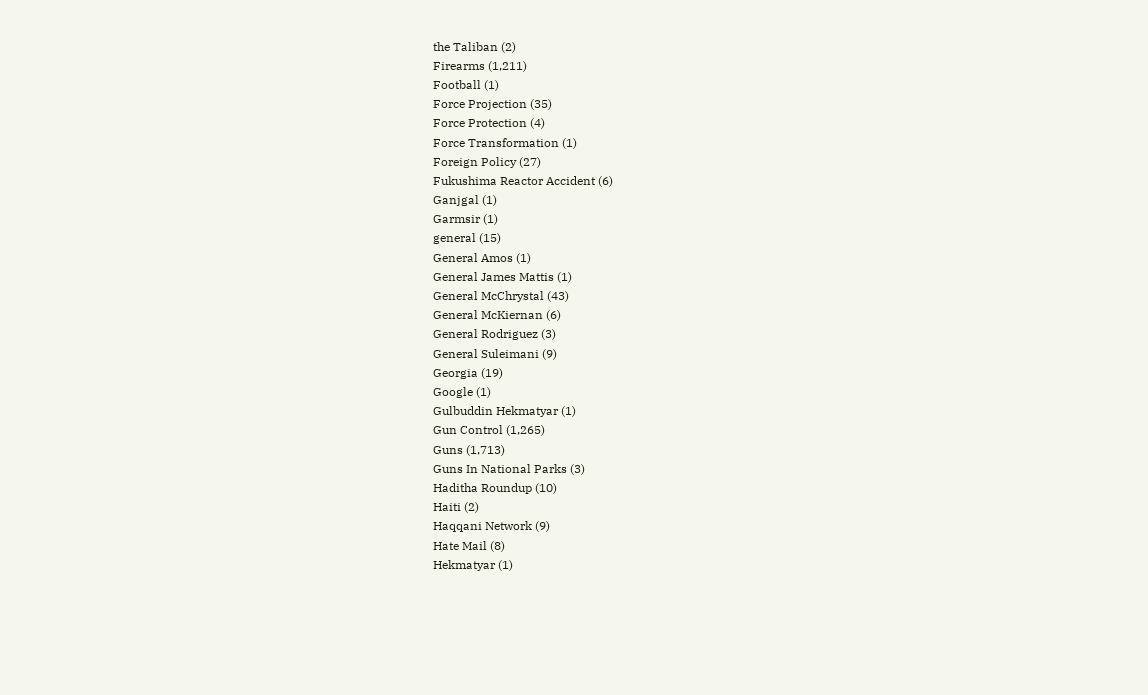the Taliban (2)
Firearms (1,211)
Football (1)
Force Projection (35)
Force Protection (4)
Force Transformation (1)
Foreign Policy (27)
Fukushima Reactor Accident (6)
Ganjgal (1)
Garmsir (1)
general (15)
General Amos (1)
General James Mattis (1)
General McChrystal (43)
General McKiernan (6)
General Rodriguez (3)
General Suleimani (9)
Georgia (19)
Google (1)
Gulbuddin Hekmatyar (1)
Gun Control (1,265)
Guns (1,713)
Guns In National Parks (3)
Haditha Roundup (10)
Haiti (2)
Haqqani Network (9)
Hate Mail (8)
Hekmatyar (1)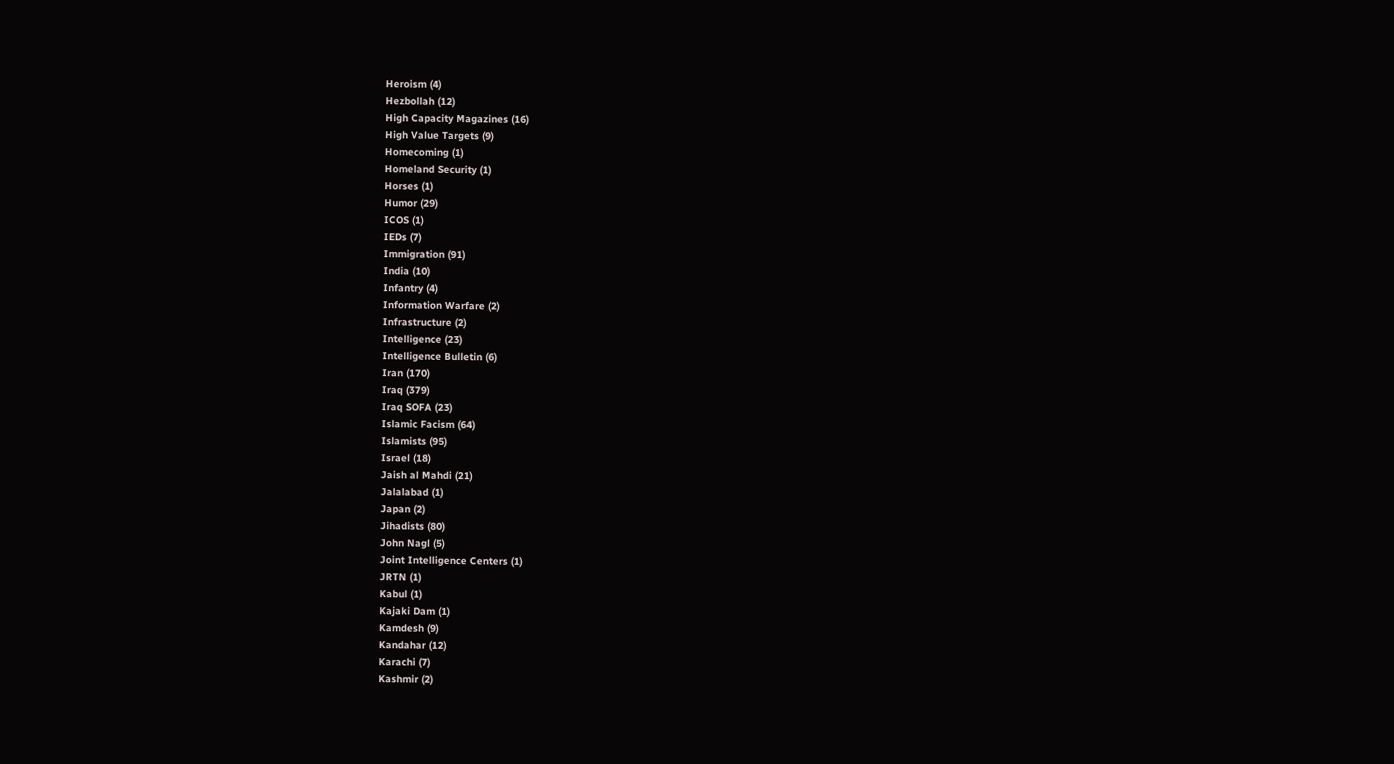Heroism (4)
Hezbollah (12)
High Capacity Magazines (16)
High Value Targets (9)
Homecoming (1)
Homeland Security (1)
Horses (1)
Humor (29)
ICOS (1)
IEDs (7)
Immigration (91)
India (10)
Infantry (4)
Information Warfare (2)
Infrastructure (2)
Intelligence (23)
Intelligence Bulletin (6)
Iran (170)
Iraq (379)
Iraq SOFA (23)
Islamic Facism (64)
Islamists (95)
Israel (18)
Jaish al Mahdi (21)
Jalalabad (1)
Japan (2)
Jihadists (80)
John Nagl (5)
Joint Intelligence Centers (1)
JRTN (1)
Kabul (1)
Kajaki Dam (1)
Kamdesh (9)
Kandahar (12)
Karachi (7)
Kashmir (2)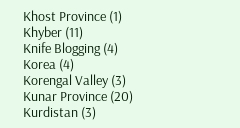Khost Province (1)
Khyber (11)
Knife Blogging (4)
Korea (4)
Korengal Valley (3)
Kunar Province (20)
Kurdistan (3)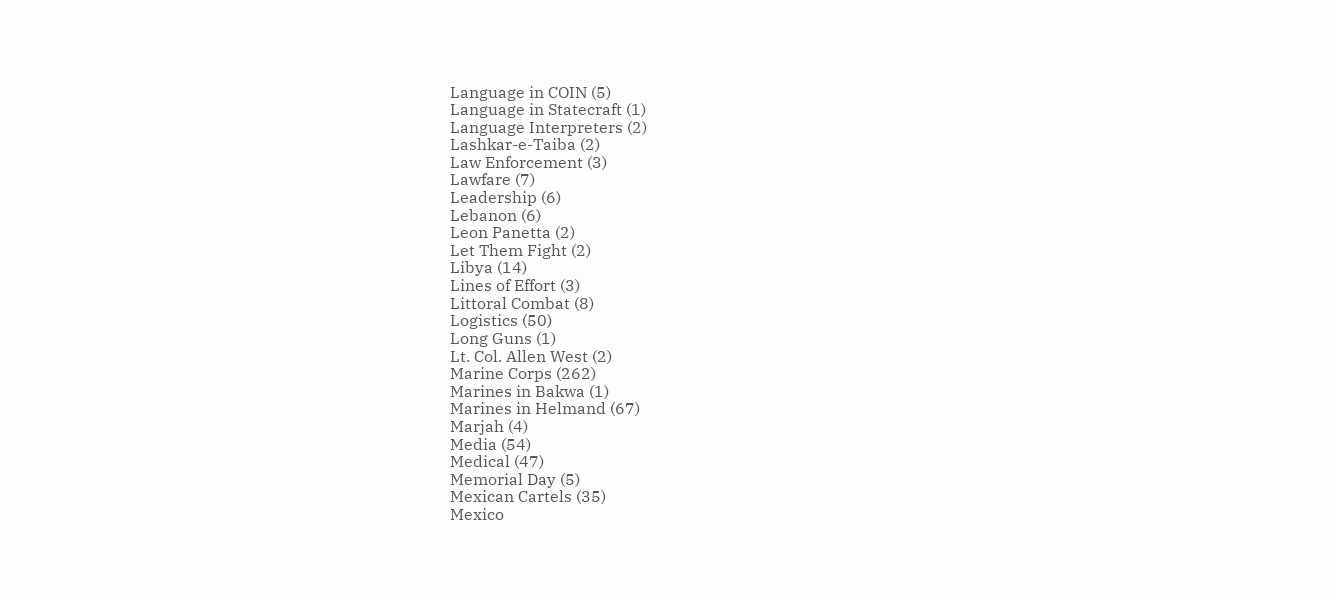Language in COIN (5)
Language in Statecraft (1)
Language Interpreters (2)
Lashkar-e-Taiba (2)
Law Enforcement (3)
Lawfare (7)
Leadership (6)
Lebanon (6)
Leon Panetta (2)
Let Them Fight (2)
Libya (14)
Lines of Effort (3)
Littoral Combat (8)
Logistics (50)
Long Guns (1)
Lt. Col. Allen West (2)
Marine Corps (262)
Marines in Bakwa (1)
Marines in Helmand (67)
Marjah (4)
Media (54)
Medical (47)
Memorial Day (5)
Mexican Cartels (35)
Mexico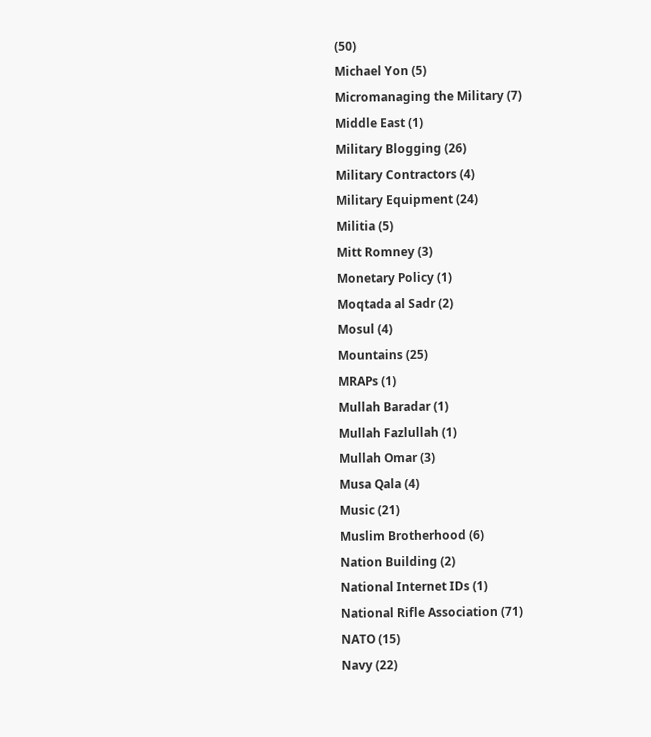(50)
Michael Yon (5)
Micromanaging the Military (7)
Middle East (1)
Military Blogging (26)
Military Contractors (4)
Military Equipment (24)
Militia (5)
Mitt Romney (3)
Monetary Policy (1)
Moqtada al Sadr (2)
Mosul (4)
Mountains (25)
MRAPs (1)
Mullah Baradar (1)
Mullah Fazlullah (1)
Mullah Omar (3)
Musa Qala (4)
Music (21)
Muslim Brotherhood (6)
Nation Building (2)
National Internet IDs (1)
National Rifle Association (71)
NATO (15)
Navy (22)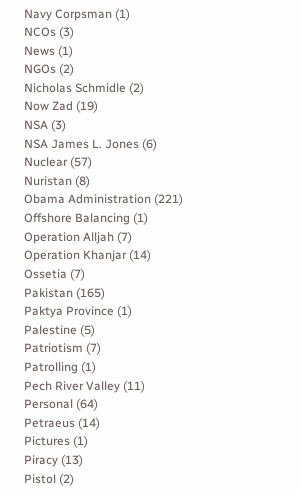Navy Corpsman (1)
NCOs (3)
News (1)
NGOs (2)
Nicholas Schmidle (2)
Now Zad (19)
NSA (3)
NSA James L. Jones (6)
Nuclear (57)
Nuristan (8)
Obama Administration (221)
Offshore Balancing (1)
Operation Alljah (7)
Operation Khanjar (14)
Ossetia (7)
Pakistan (165)
Paktya Province (1)
Palestine (5)
Patriotism (7)
Patrolling (1)
Pech River Valley (11)
Personal (64)
Petraeus (14)
Pictures (1)
Piracy (13)
Pistol (2)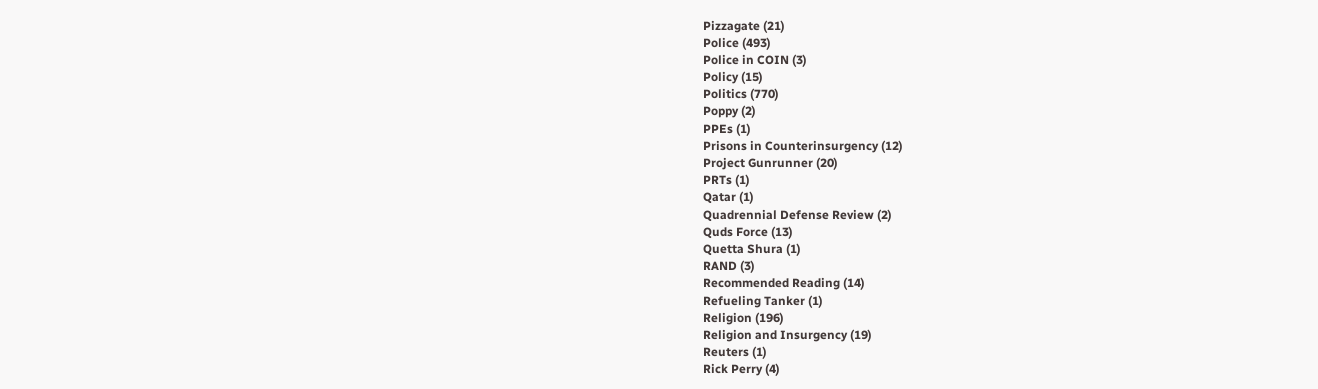Pizzagate (21)
Police (493)
Police in COIN (3)
Policy (15)
Politics (770)
Poppy (2)
PPEs (1)
Prisons in Counterinsurgency (12)
Project Gunrunner (20)
PRTs (1)
Qatar (1)
Quadrennial Defense Review (2)
Quds Force (13)
Quetta Shura (1)
RAND (3)
Recommended Reading (14)
Refueling Tanker (1)
Religion (196)
Religion and Insurgency (19)
Reuters (1)
Rick Perry (4)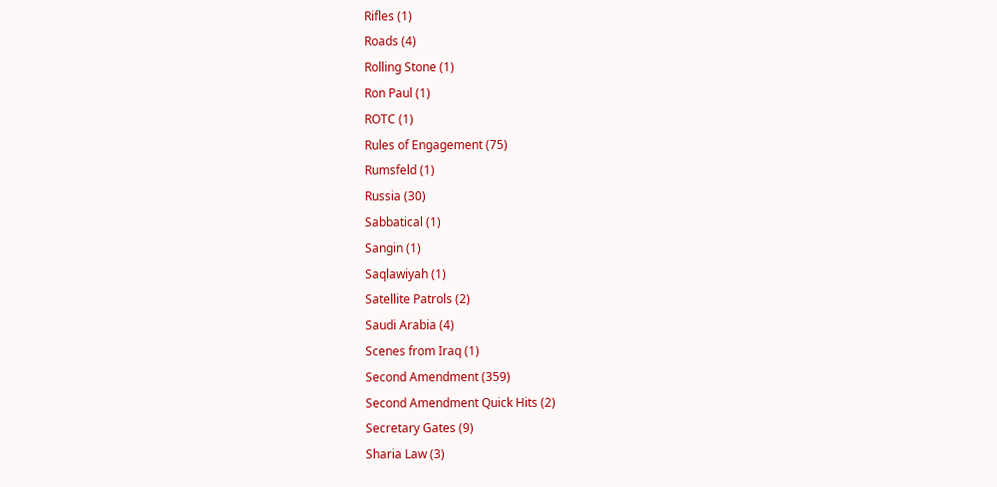Rifles (1)
Roads (4)
Rolling Stone (1)
Ron Paul (1)
ROTC (1)
Rules of Engagement (75)
Rumsfeld (1)
Russia (30)
Sabbatical (1)
Sangin (1)
Saqlawiyah (1)
Satellite Patrols (2)
Saudi Arabia (4)
Scenes from Iraq (1)
Second Amendment (359)
Second Amendment Quick Hits (2)
Secretary Gates (9)
Sharia Law (3)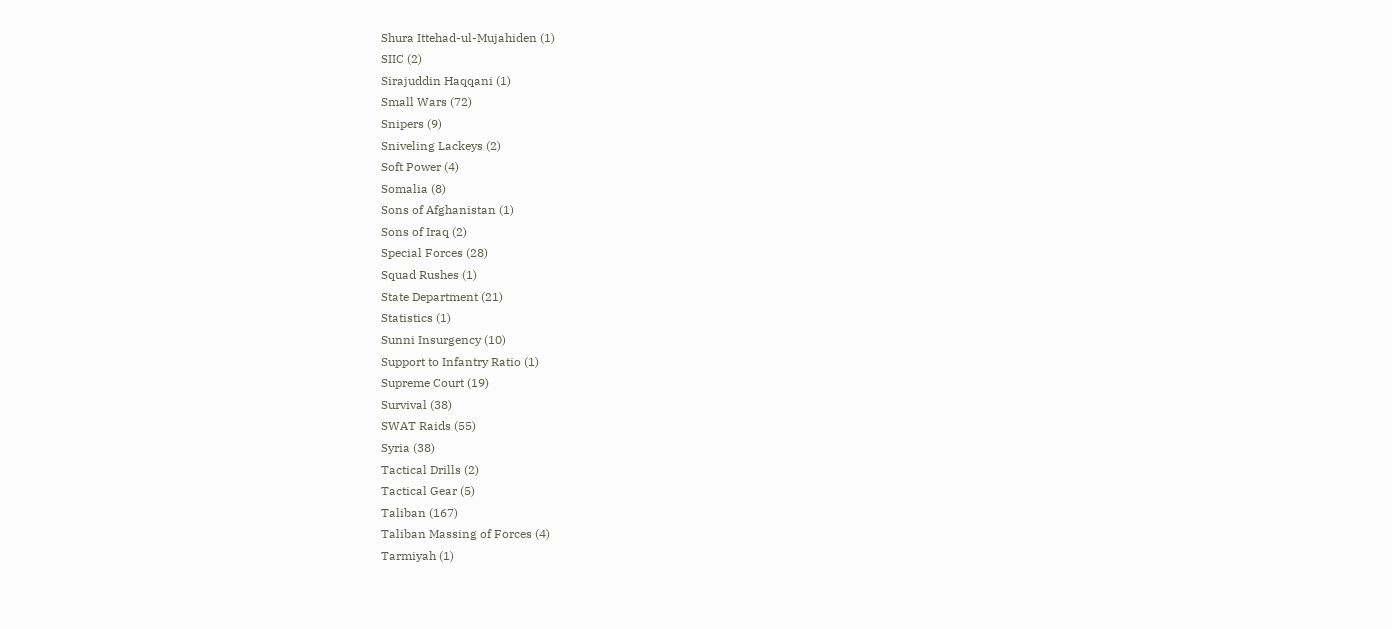Shura Ittehad-ul-Mujahiden (1)
SIIC (2)
Sirajuddin Haqqani (1)
Small Wars (72)
Snipers (9)
Sniveling Lackeys (2)
Soft Power (4)
Somalia (8)
Sons of Afghanistan (1)
Sons of Iraq (2)
Special Forces (28)
Squad Rushes (1)
State Department (21)
Statistics (1)
Sunni Insurgency (10)
Support to Infantry Ratio (1)
Supreme Court (19)
Survival (38)
SWAT Raids (55)
Syria (38)
Tactical Drills (2)
Tactical Gear (5)
Taliban (167)
Taliban Massing of Forces (4)
Tarmiyah (1)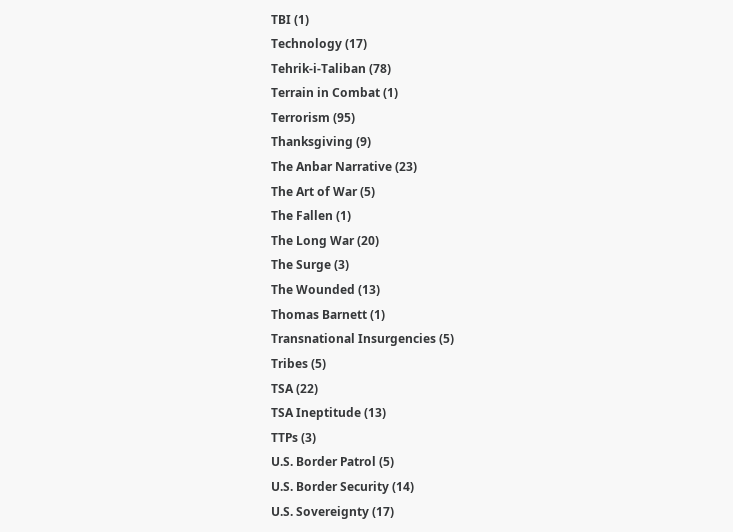TBI (1)
Technology (17)
Tehrik-i-Taliban (78)
Terrain in Combat (1)
Terrorism (95)
Thanksgiving (9)
The Anbar Narrative (23)
The Art of War (5)
The Fallen (1)
The Long War (20)
The Surge (3)
The Wounded (13)
Thomas Barnett (1)
Transnational Insurgencies (5)
Tribes (5)
TSA (22)
TSA Ineptitude (13)
TTPs (3)
U.S. Border Patrol (5)
U.S. Border Security (14)
U.S. Sovereignty (17)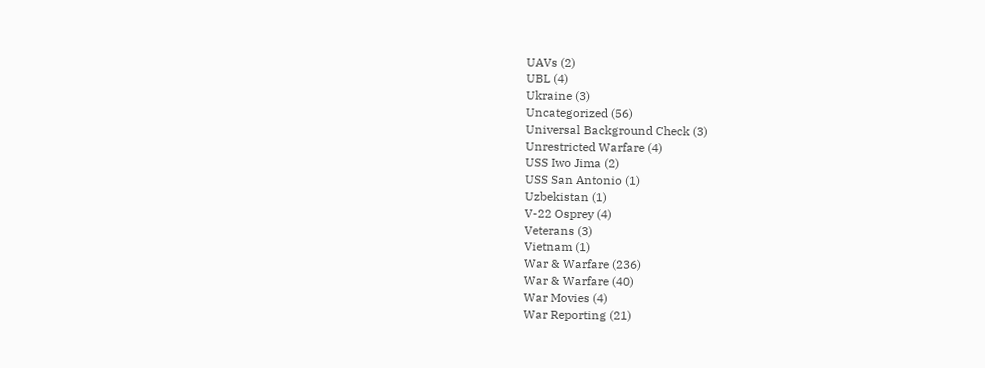UAVs (2)
UBL (4)
Ukraine (3)
Uncategorized (56)
Universal Background Check (3)
Unrestricted Warfare (4)
USS Iwo Jima (2)
USS San Antonio (1)
Uzbekistan (1)
V-22 Osprey (4)
Veterans (3)
Vietnam (1)
War & Warfare (236)
War & Warfare (40)
War Movies (4)
War Reporting (21)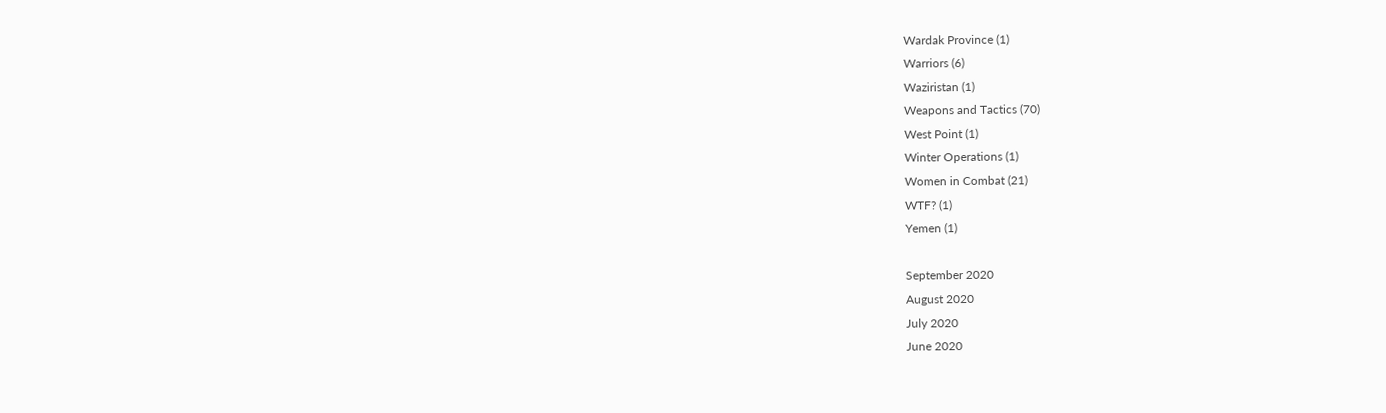Wardak Province (1)
Warriors (6)
Waziristan (1)
Weapons and Tactics (70)
West Point (1)
Winter Operations (1)
Women in Combat (21)
WTF? (1)
Yemen (1)

September 2020
August 2020
July 2020
June 2020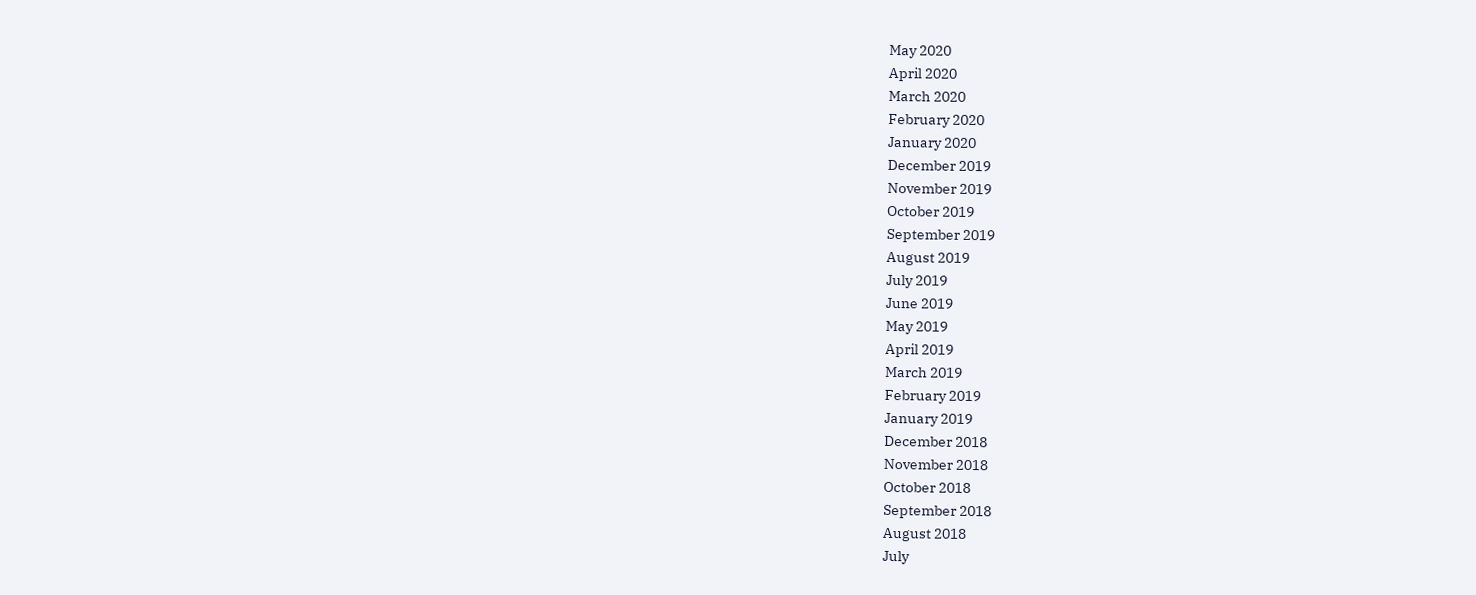May 2020
April 2020
March 2020
February 2020
January 2020
December 2019
November 2019
October 2019
September 2019
August 2019
July 2019
June 2019
May 2019
April 2019
March 2019
February 2019
January 2019
December 2018
November 2018
October 2018
September 2018
August 2018
July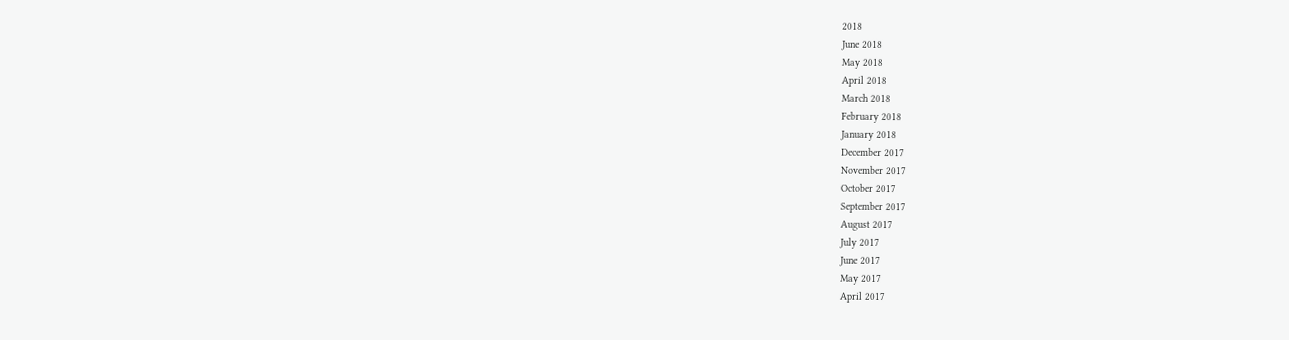2018
June 2018
May 2018
April 2018
March 2018
February 2018
January 2018
December 2017
November 2017
October 2017
September 2017
August 2017
July 2017
June 2017
May 2017
April 2017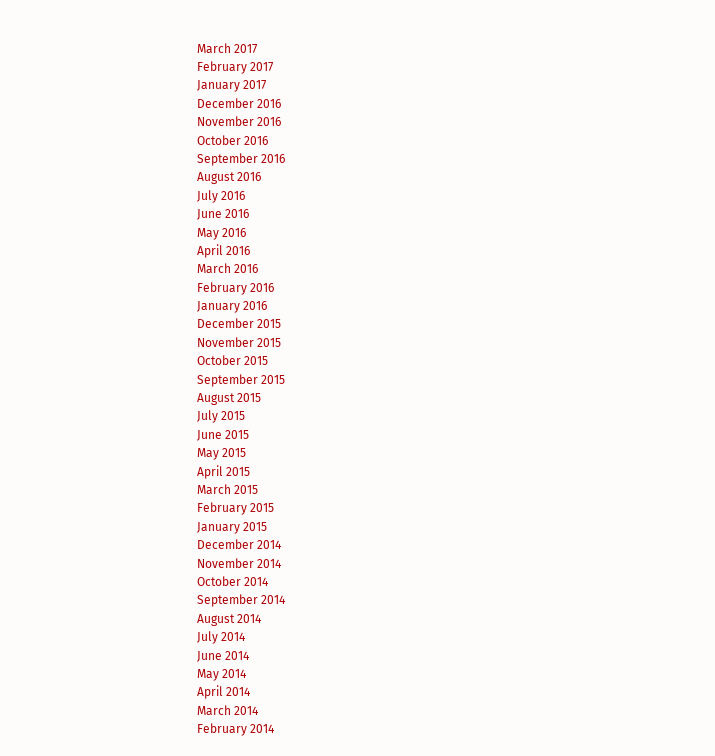March 2017
February 2017
January 2017
December 2016
November 2016
October 2016
September 2016
August 2016
July 2016
June 2016
May 2016
April 2016
March 2016
February 2016
January 2016
December 2015
November 2015
October 2015
September 2015
August 2015
July 2015
June 2015
May 2015
April 2015
March 2015
February 2015
January 2015
December 2014
November 2014
October 2014
September 2014
August 2014
July 2014
June 2014
May 2014
April 2014
March 2014
February 2014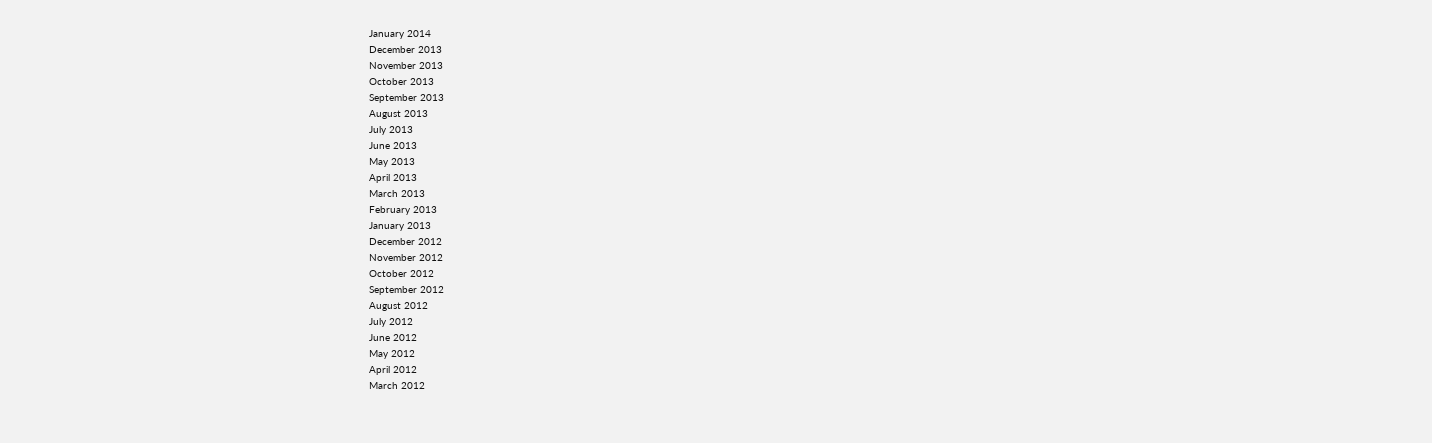January 2014
December 2013
November 2013
October 2013
September 2013
August 2013
July 2013
June 2013
May 2013
April 2013
March 2013
February 2013
January 2013
December 2012
November 2012
October 2012
September 2012
August 2012
July 2012
June 2012
May 2012
April 2012
March 2012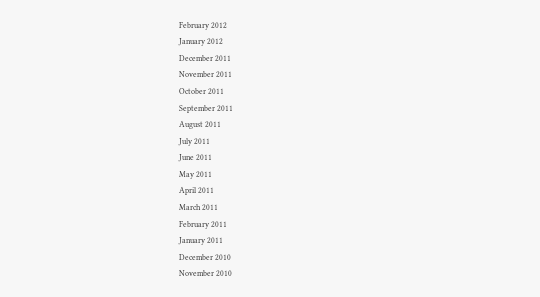February 2012
January 2012
December 2011
November 2011
October 2011
September 2011
August 2011
July 2011
June 2011
May 2011
April 2011
March 2011
February 2011
January 2011
December 2010
November 2010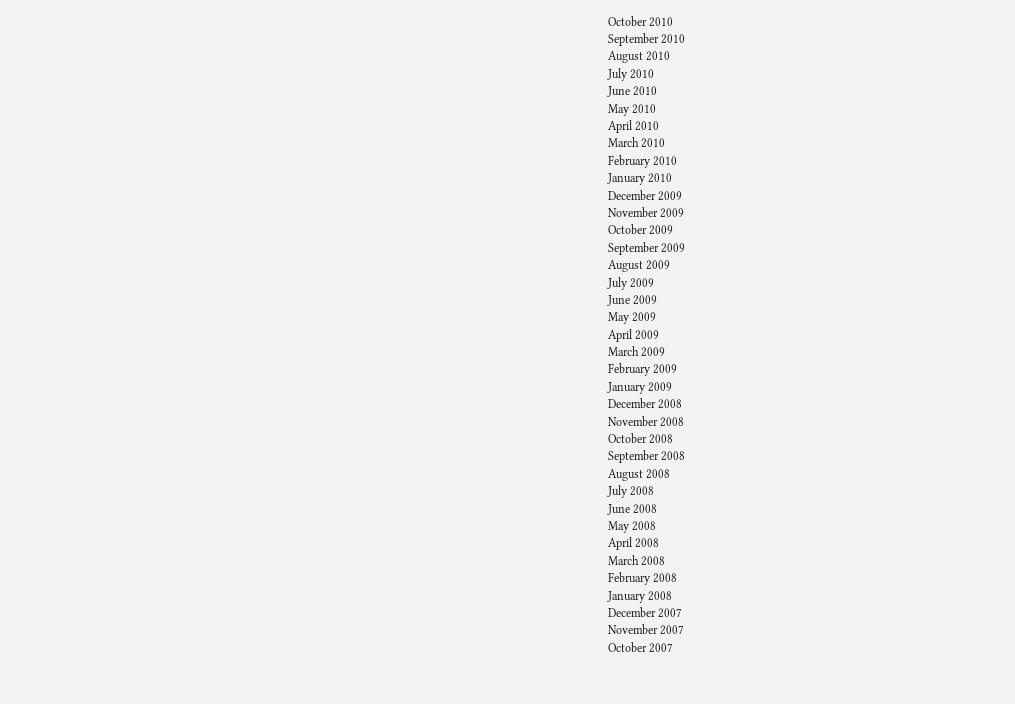October 2010
September 2010
August 2010
July 2010
June 2010
May 2010
April 2010
March 2010
February 2010
January 2010
December 2009
November 2009
October 2009
September 2009
August 2009
July 2009
June 2009
May 2009
April 2009
March 2009
February 2009
January 2009
December 2008
November 2008
October 2008
September 2008
August 2008
July 2008
June 2008
May 2008
April 2008
March 2008
February 2008
January 2008
December 2007
November 2007
October 2007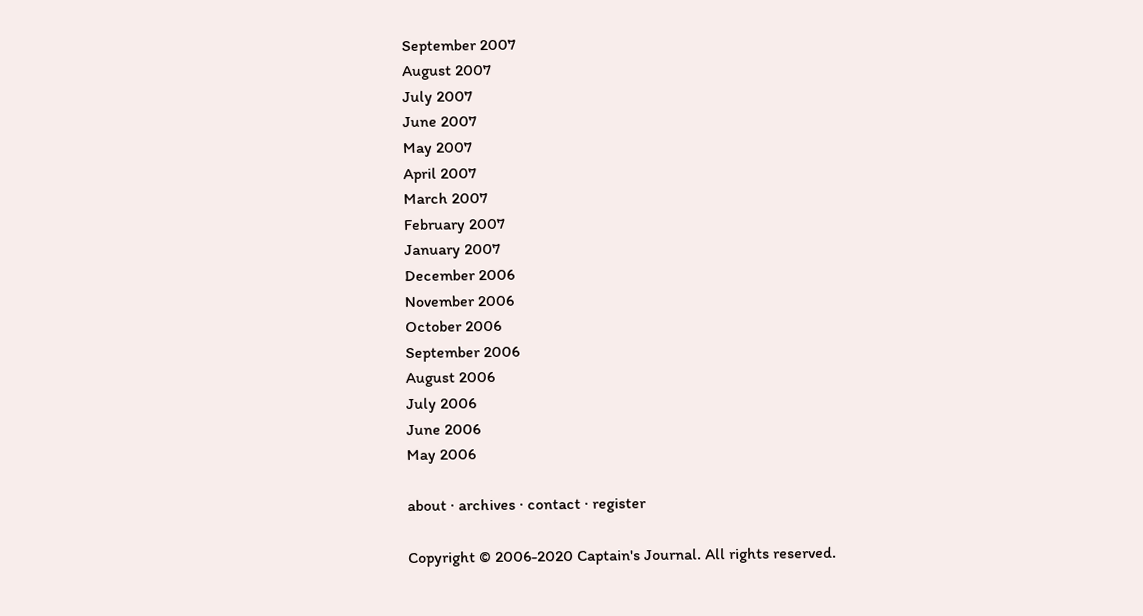September 2007
August 2007
July 2007
June 2007
May 2007
April 2007
March 2007
February 2007
January 2007
December 2006
November 2006
October 2006
September 2006
August 2006
July 2006
June 2006
May 2006

about · archives · contact · register

Copyright © 2006-2020 Captain's Journal. All rights reserved.